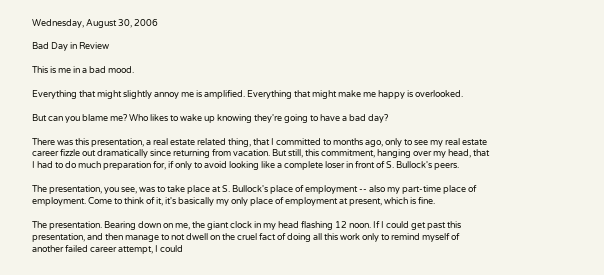Wednesday, August 30, 2006

Bad Day in Review

This is me in a bad mood.

Everything that might slightly annoy me is amplified. Everything that might make me happy is overlooked.

But can you blame me? Who likes to wake up knowing they're going to have a bad day?

There was this presentation, a real estate related thing, that I committed to months ago, only to see my real estate career fizzle out dramatically since returning from vacation. But still, this commitment, hanging over my head, that I had to do much preparation for, if only to avoid looking like a complete loser in front of S. Bullock's peers.

The presentation, you see, was to take place at S. Bullock's place of employment -- also my part-time place of employment. Come to think of it, it's basically my only place of employment at present, which is fine.

The presentation. Bearing down on me, the giant clock in my head flashing 12 noon. If I could get past this presentation, and then manage to not dwell on the cruel fact of doing all this work only to remind myself of another failed career attempt, I could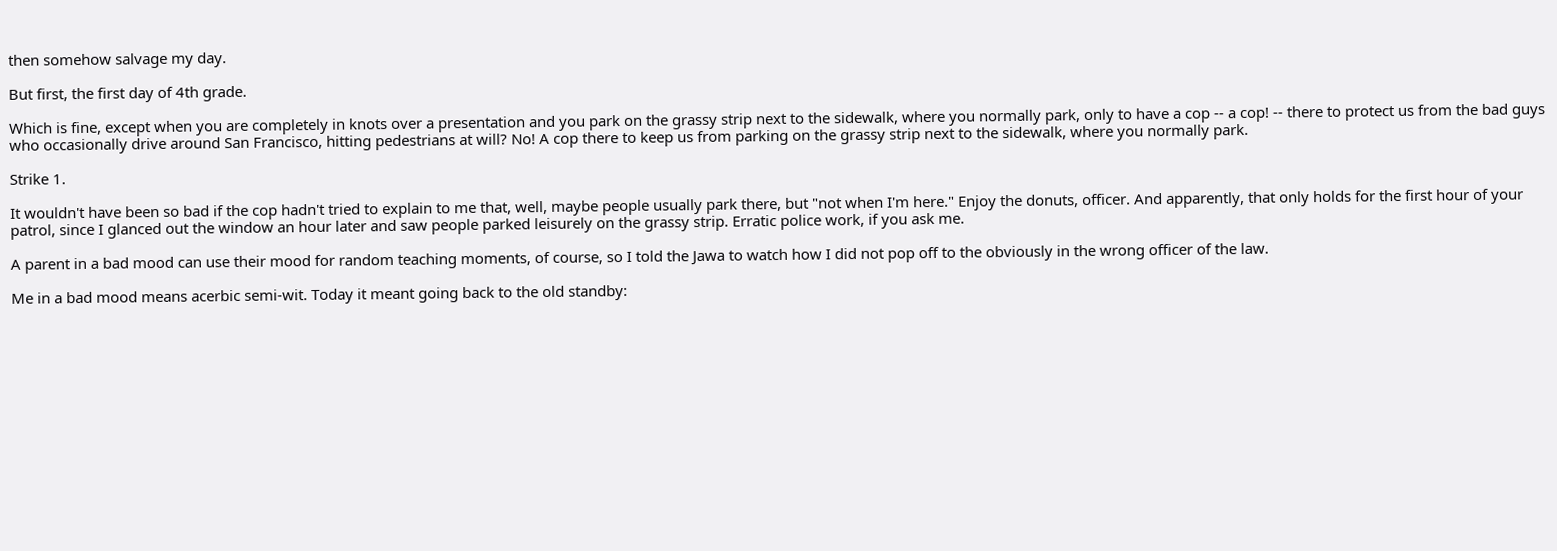then somehow salvage my day.

But first, the first day of 4th grade.

Which is fine, except when you are completely in knots over a presentation and you park on the grassy strip next to the sidewalk, where you normally park, only to have a cop -- a cop! -- there to protect us from the bad guys who occasionally drive around San Francisco, hitting pedestrians at will? No! A cop there to keep us from parking on the grassy strip next to the sidewalk, where you normally park.

Strike 1.

It wouldn't have been so bad if the cop hadn't tried to explain to me that, well, maybe people usually park there, but "not when I'm here." Enjoy the donuts, officer. And apparently, that only holds for the first hour of your patrol, since I glanced out the window an hour later and saw people parked leisurely on the grassy strip. Erratic police work, if you ask me.

A parent in a bad mood can use their mood for random teaching moments, of course, so I told the Jawa to watch how I did not pop off to the obviously in the wrong officer of the law.

Me in a bad mood means acerbic semi-wit. Today it meant going back to the old standby: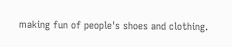making fun of people's shoes and clothing.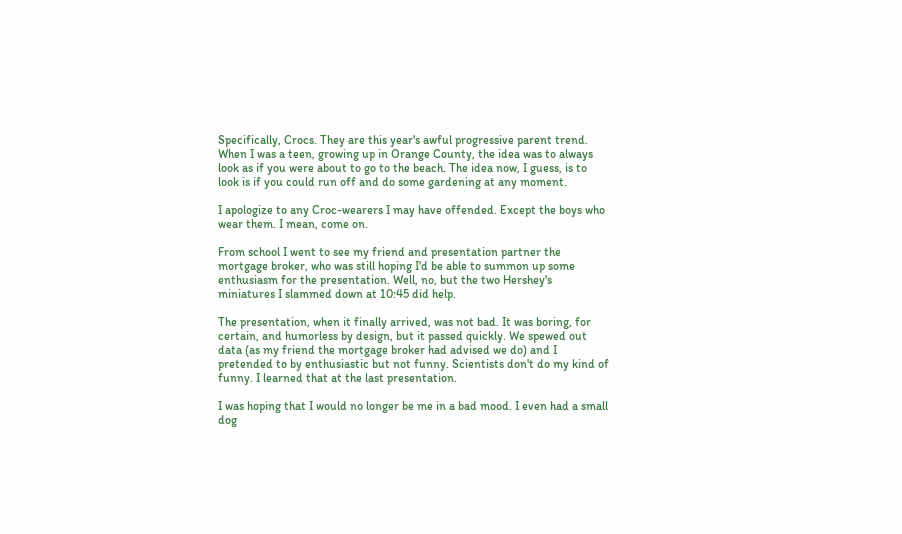Specifically, Crocs. They are this year's awful progressive parent trend. When I was a teen, growing up in Orange County, the idea was to always look as if you were about to go to the beach. The idea now, I guess, is to look is if you could run off and do some gardening at any moment.

I apologize to any Croc-wearers I may have offended. Except the boys who wear them. I mean, come on.

From school I went to see my friend and presentation partner the mortgage broker, who was still hoping I'd be able to summon up some enthusiasm for the presentation. Well, no, but the two Hershey's miniatures I slammed down at 10:45 did help.

The presentation, when it finally arrived, was not bad. It was boring, for certain, and humorless by design, but it passed quickly. We spewed out data (as my friend the mortgage broker had advised we do) and I pretended to by enthusiastic but not funny. Scientists don't do my kind of funny. I learned that at the last presentation.

I was hoping that I would no longer be me in a bad mood. I even had a small dog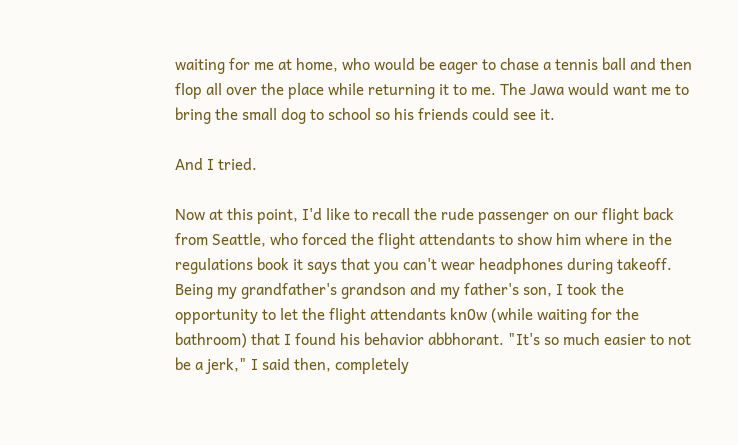waiting for me at home, who would be eager to chase a tennis ball and then flop all over the place while returning it to me. The Jawa would want me to bring the small dog to school so his friends could see it.

And I tried.

Now at this point, I'd like to recall the rude passenger on our flight back from Seattle, who forced the flight attendants to show him where in the regulations book it says that you can't wear headphones during takeoff. Being my grandfather's grandson and my father's son, I took the opportunity to let the flight attendants kn0w (while waiting for the bathroom) that I found his behavior abbhorant. "It's so much easier to not be a jerk," I said then, completely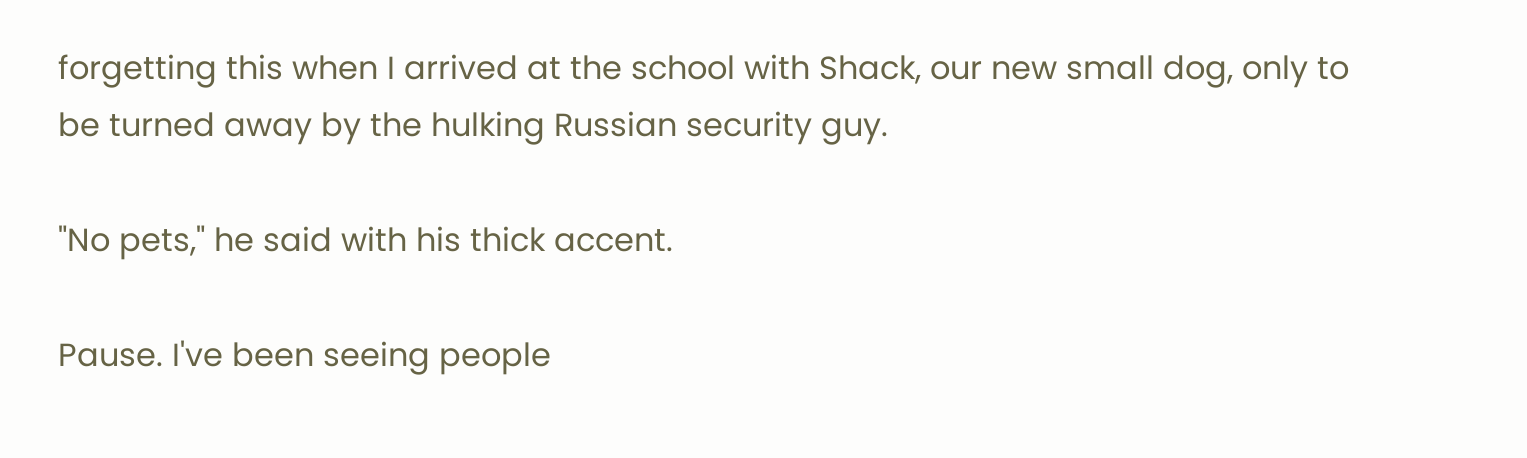forgetting this when I arrived at the school with Shack, our new small dog, only to be turned away by the hulking Russian security guy.

"No pets," he said with his thick accent.

Pause. I've been seeing people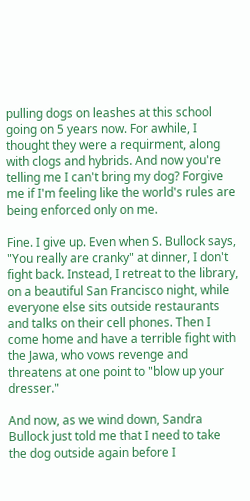pulling dogs on leashes at this school going on 5 years now. For awhile, I thought they were a requirment, along with clogs and hybrids. And now you're telling me I can't bring my dog? Forgive me if I'm feeling like the world's rules are being enforced only on me.

Fine. I give up. Even when S. Bullock says, "You really are cranky" at dinner, I don't fight back. Instead, I retreat to the library, on a beautiful San Francisco night, while everyone else sits outside restaurants and talks on their cell phones. Then I come home and have a terrible fight with the Jawa, who vows revenge and threatens at one point to "blow up your dresser."

And now, as we wind down, Sandra Bullock just told me that I need to take the dog outside again before I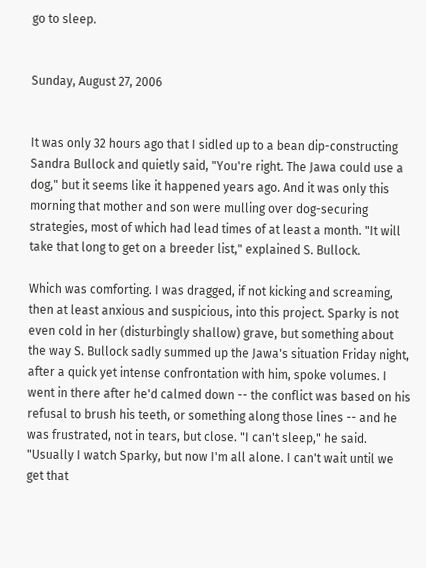go to sleep.


Sunday, August 27, 2006


It was only 32 hours ago that I sidled up to a bean dip-constructing Sandra Bullock and quietly said, "You're right. The Jawa could use a dog," but it seems like it happened years ago. And it was only this morning that mother and son were mulling over dog-securing strategies, most of which had lead times of at least a month. "It will take that long to get on a breeder list," explained S. Bullock.

Which was comforting. I was dragged, if not kicking and screaming, then at least anxious and suspicious, into this project. Sparky is not even cold in her (disturbingly shallow) grave, but something about the way S. Bullock sadly summed up the Jawa's situation Friday night, after a quick yet intense confrontation with him, spoke volumes. I went in there after he'd calmed down -- the conflict was based on his refusal to brush his teeth, or something along those lines -- and he was frustrated, not in tears, but close. "I can't sleep," he said. "Usually I watch Sparky, but now I'm all alone. I can't wait until we get that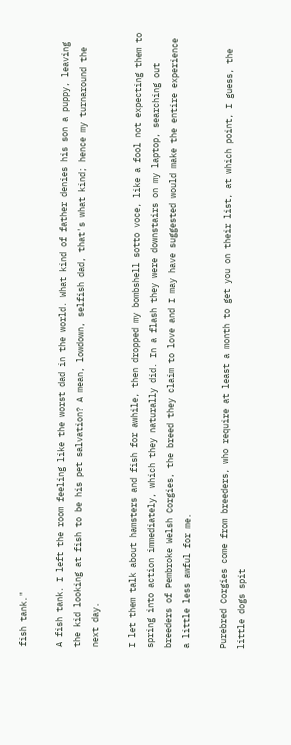fish tank."

A fish tank. I left the room feeling like the worst dad in the world. What kind of father denies his son a puppy, leaving the kid looking at fish to be his pet salvation? A mean, lowdown, selfish dad, that's what kind; hence my turnaround the next day.

I let them talk about hamsters and fish for awhile, then dropped my bombshell sotto voce, like a fool not expecting them to spring into action immediately, which they naturally did. In a flash they were downstairs on my laptop, searching out breeders of Pembroke Welsh Corgies, the breed they claim to love and I may have suggested would make the entire experience a little less awful for me.

Purebred Corgies come from breeders, who require at least a month to get you on their list, at which point, I guess, the little dogs spit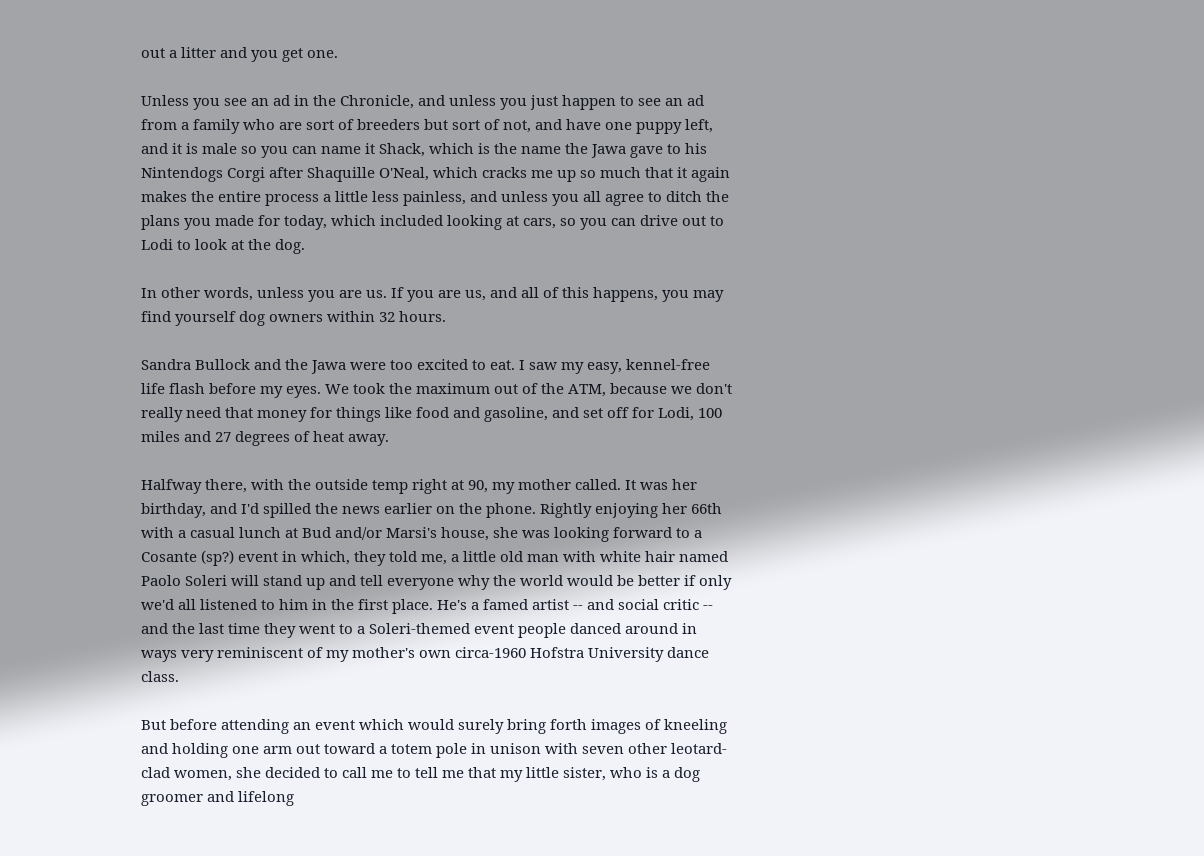out a litter and you get one.

Unless you see an ad in the Chronicle, and unless you just happen to see an ad from a family who are sort of breeders but sort of not, and have one puppy left, and it is male so you can name it Shack, which is the name the Jawa gave to his Nintendogs Corgi after Shaquille O'Neal, which cracks me up so much that it again makes the entire process a little less painless, and unless you all agree to ditch the plans you made for today, which included looking at cars, so you can drive out to Lodi to look at the dog.

In other words, unless you are us. If you are us, and all of this happens, you may find yourself dog owners within 32 hours.

Sandra Bullock and the Jawa were too excited to eat. I saw my easy, kennel-free life flash before my eyes. We took the maximum out of the ATM, because we don't really need that money for things like food and gasoline, and set off for Lodi, 100 miles and 27 degrees of heat away.

Halfway there, with the outside temp right at 90, my mother called. It was her birthday, and I'd spilled the news earlier on the phone. Rightly enjoying her 66th with a casual lunch at Bud and/or Marsi's house, she was looking forward to a Cosante (sp?) event in which, they told me, a little old man with white hair named Paolo Soleri will stand up and tell everyone why the world would be better if only we'd all listened to him in the first place. He's a famed artist -- and social critic -- and the last time they went to a Soleri-themed event people danced around in ways very reminiscent of my mother's own circa-1960 Hofstra University dance class.

But before attending an event which would surely bring forth images of kneeling and holding one arm out toward a totem pole in unison with seven other leotard-clad women, she decided to call me to tell me that my little sister, who is a dog groomer and lifelong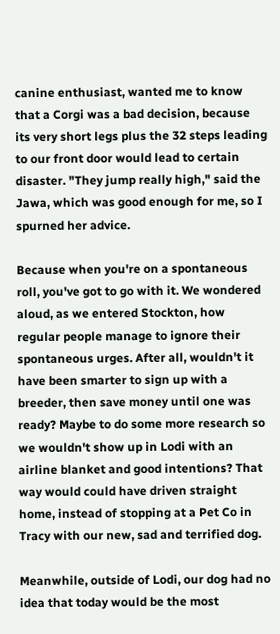canine enthusiast, wanted me to know that a Corgi was a bad decision, because its very short legs plus the 32 steps leading to our front door would lead to certain disaster. "They jump really high," said the Jawa, which was good enough for me, so I spurned her advice.

Because when you're on a spontaneous roll, you've got to go with it. We wondered aloud, as we entered Stockton, how regular people manage to ignore their spontaneous urges. After all, wouldn't it have been smarter to sign up with a breeder, then save money until one was ready? Maybe to do some more research so we wouldn't show up in Lodi with an airline blanket and good intentions? That way would could have driven straight home, instead of stopping at a Pet Co in Tracy with our new, sad and terrified dog.

Meanwhile, outside of Lodi, our dog had no idea that today would be the most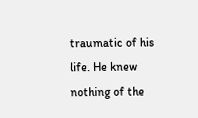traumatic of his life. He knew nothing of the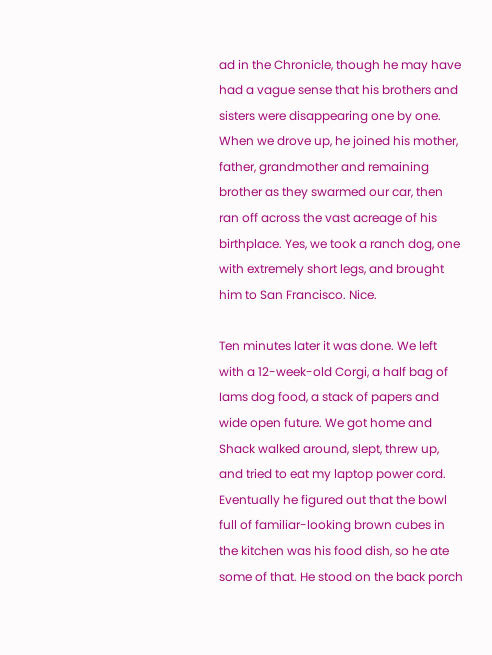ad in the Chronicle, though he may have had a vague sense that his brothers and sisters were disappearing one by one. When we drove up, he joined his mother, father, grandmother and remaining brother as they swarmed our car, then ran off across the vast acreage of his birthplace. Yes, we took a ranch dog, one with extremely short legs, and brought him to San Francisco. Nice.

Ten minutes later it was done. We left with a 12-week-old Corgi, a half bag of Iams dog food, a stack of papers and wide open future. We got home and Shack walked around, slept, threw up, and tried to eat my laptop power cord. Eventually he figured out that the bowl full of familiar-looking brown cubes in the kitchen was his food dish, so he ate some of that. He stood on the back porch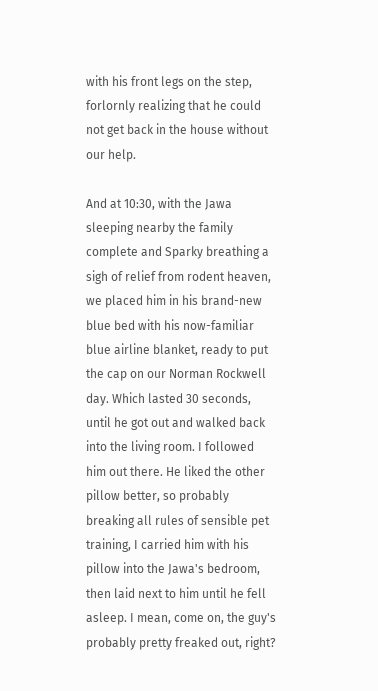with his front legs on the step, forlornly realizing that he could not get back in the house without our help.

And at 10:30, with the Jawa sleeping nearby the family complete and Sparky breathing a sigh of relief from rodent heaven, we placed him in his brand-new blue bed with his now-familiar blue airline blanket, ready to put the cap on our Norman Rockwell day. Which lasted 30 seconds, until he got out and walked back into the living room. I followed him out there. He liked the other pillow better, so probably breaking all rules of sensible pet training, I carried him with his pillow into the Jawa's bedroom, then laid next to him until he fell asleep. I mean, come on, the guy's probably pretty freaked out, right?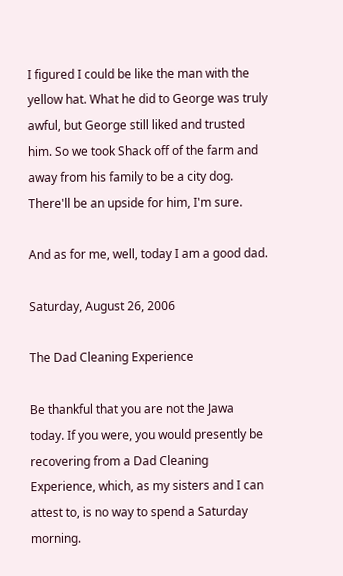I figured I could be like the man with the yellow hat. What he did to George was truly awful, but George still liked and trusted him. So we took Shack off of the farm and away from his family to be a city dog. There'll be an upside for him, I'm sure.

And as for me, well, today I am a good dad.

Saturday, August 26, 2006

The Dad Cleaning Experience

Be thankful that you are not the Jawa today. If you were, you would presently be recovering from a Dad Cleaning Experience, which, as my sisters and I can attest to, is no way to spend a Saturday morning.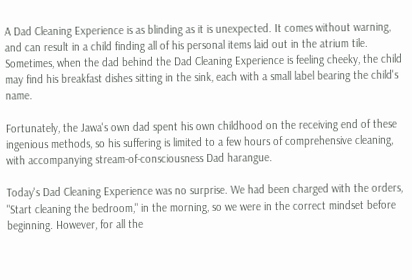A Dad Cleaning Experience is as blinding as it is unexpected. It comes without warning, and can result in a child finding all of his personal items laid out in the atrium tile. Sometimes, when the dad behind the Dad Cleaning Experience is feeling cheeky, the child may find his breakfast dishes sitting in the sink, each with a small label bearing the child's name.

Fortunately, the Jawa's own dad spent his own childhood on the receiving end of these ingenious methods, so his suffering is limited to a few hours of comprehensive cleaning, with accompanying stream-of-consciousness Dad harangue.

Today's Dad Cleaning Experience was no surprise. We had been charged with the orders, "Start cleaning the bedroom," in the morning, so we were in the correct mindset before beginning. However, for all the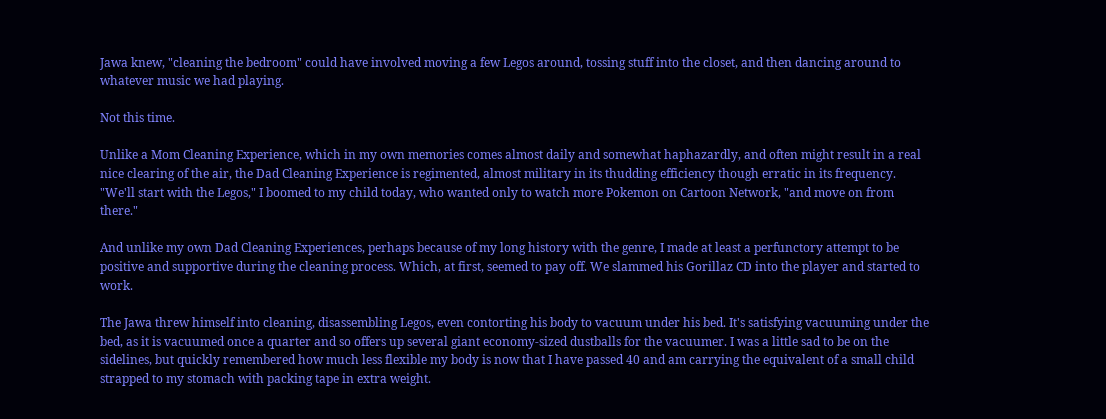Jawa knew, "cleaning the bedroom" could have involved moving a few Legos around, tossing stuff into the closet, and then dancing around to whatever music we had playing.

Not this time.

Unlike a Mom Cleaning Experience, which in my own memories comes almost daily and somewhat haphazardly, and often might result in a real nice clearing of the air, the Dad Cleaning Experience is regimented, almost military in its thudding efficiency though erratic in its frequency. "We'll start with the Legos," I boomed to my child today, who wanted only to watch more Pokemon on Cartoon Network, "and move on from there."

And unlike my own Dad Cleaning Experiences, perhaps because of my long history with the genre, I made at least a perfunctory attempt to be positive and supportive during the cleaning process. Which, at first, seemed to pay off. We slammed his Gorillaz CD into the player and started to work.

The Jawa threw himself into cleaning, disassembling Legos, even contorting his body to vacuum under his bed. It's satisfying vacuuming under the bed, as it is vacuumed once a quarter and so offers up several giant economy-sized dustballs for the vacuumer. I was a little sad to be on the sidelines, but quickly remembered how much less flexible my body is now that I have passed 40 and am carrying the equivalent of a small child strapped to my stomach with packing tape in extra weight.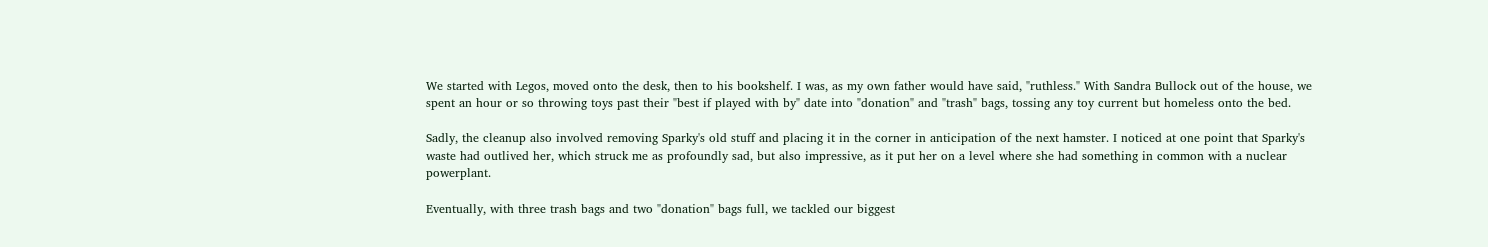We started with Legos, moved onto the desk, then to his bookshelf. I was, as my own father would have said, "ruthless." With Sandra Bullock out of the house, we spent an hour or so throwing toys past their "best if played with by" date into "donation" and "trash" bags, tossing any toy current but homeless onto the bed.

Sadly, the cleanup also involved removing Sparky's old stuff and placing it in the corner in anticipation of the next hamster. I noticed at one point that Sparky's waste had outlived her, which struck me as profoundly sad, but also impressive, as it put her on a level where she had something in common with a nuclear powerplant.

Eventually, with three trash bags and two "donation" bags full, we tackled our biggest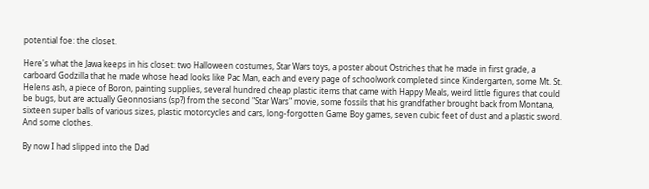potential foe: the closet.

Here's what the Jawa keeps in his closet: two Halloween costumes, Star Wars toys, a poster about Ostriches that he made in first grade, a carboard Godzilla that he made whose head looks like Pac Man, each and every page of schoolwork completed since Kindergarten, some Mt. St. Helens ash, a piece of Boron, painting supplies, several hundred cheap plastic items that came with Happy Meals, weird little figures that could be bugs, but are actually Geonnosians (sp?) from the second "Star Wars" movie, some fossils that his grandfather brought back from Montana, sixteen super balls of various sizes, plastic motorcycles and cars, long-forgotten Game Boy games, seven cubic feet of dust and a plastic sword. And some clothes.

By now I had slipped into the Dad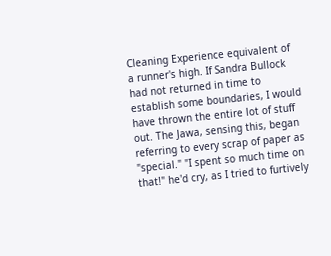Cleaning Experience equivalent of a runner's high. If Sandra Bullock had not returned in time to establish some boundaries, I would have thrown the entire lot of stuff out. The Jawa, sensing this, began referring to every scrap of paper as "special." "I spent so much time on that!" he'd cry, as I tried to furtively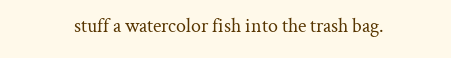stuff a watercolor fish into the trash bag.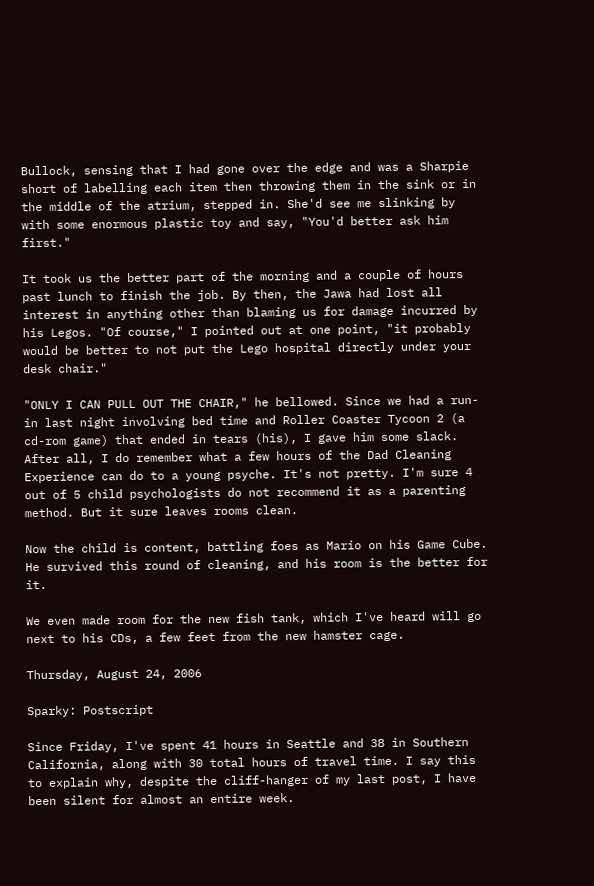Bullock, sensing that I had gone over the edge and was a Sharpie short of labelling each item then throwing them in the sink or in the middle of the atrium, stepped in. She'd see me slinking by with some enormous plastic toy and say, "You'd better ask him first."

It took us the better part of the morning and a couple of hours past lunch to finish the job. By then, the Jawa had lost all interest in anything other than blaming us for damage incurred by his Legos. "Of course," I pointed out at one point, "it probably would be better to not put the Lego hospital directly under your desk chair."

"ONLY I CAN PULL OUT THE CHAIR," he bellowed. Since we had a run-in last night involving bed time and Roller Coaster Tycoon 2 (a cd-rom game) that ended in tears (his), I gave him some slack. After all, I do remember what a few hours of the Dad Cleaning Experience can do to a young psyche. It's not pretty. I'm sure 4 out of 5 child psychologists do not recommend it as a parenting method. But it sure leaves rooms clean.

Now the child is content, battling foes as Mario on his Game Cube. He survived this round of cleaning, and his room is the better for it.

We even made room for the new fish tank, which I've heard will go next to his CDs, a few feet from the new hamster cage.

Thursday, August 24, 2006

Sparky: Postscript

Since Friday, I've spent 41 hours in Seattle and 38 in Southern California, along with 30 total hours of travel time. I say this to explain why, despite the cliff-hanger of my last post, I have been silent for almost an entire week.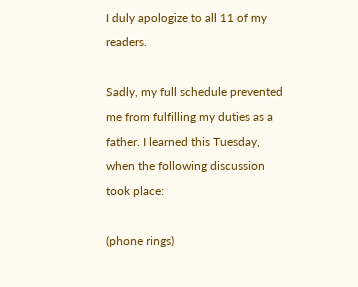I duly apologize to all 11 of my readers.

Sadly, my full schedule prevented me from fulfilling my duties as a father. I learned this Tuesday, when the following discussion took place:

(phone rings)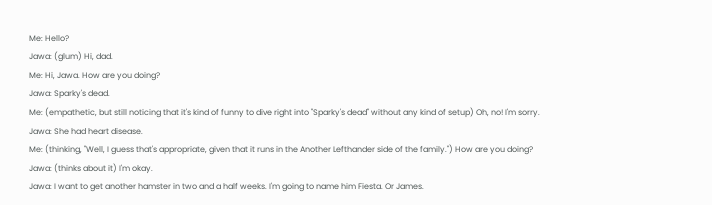Me: Hello?
Jawa: (glum) Hi, dad.
Me: Hi, Jawa. How are you doing?
Jawa: Sparky's dead.
Me: (empathetic, but still noticing that it's kind of funny to dive right into "Sparky's dead" without any kind of setup) Oh, no! I'm sorry.
Jawa: She had heart disease.
Me: (thinking, "Well, I guess that's appropriate, given that it runs in the Another Lefthander side of the family.") How are you doing?
Jawa: (thinks about it) I'm okay.
Jawa: I want to get another hamster in two and a half weeks. I'm going to name him Fiesta. Or James.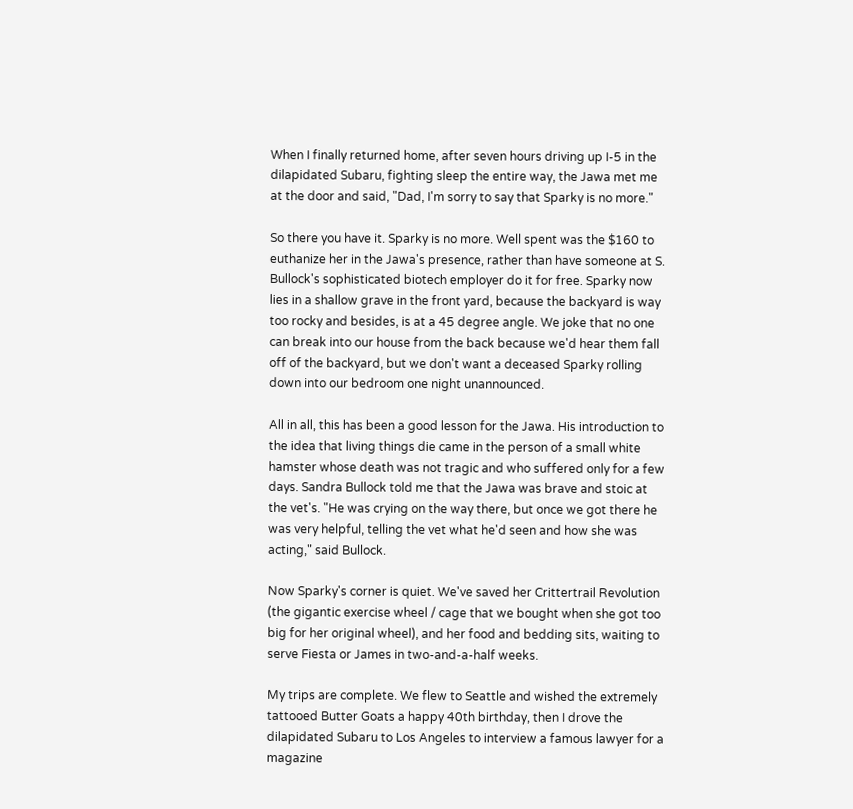When I finally returned home, after seven hours driving up I-5 in the dilapidated Subaru, fighting sleep the entire way, the Jawa met me at the door and said, "Dad, I'm sorry to say that Sparky is no more."

So there you have it. Sparky is no more. Well spent was the $160 to euthanize her in the Jawa's presence, rather than have someone at S. Bullock's sophisticated biotech employer do it for free. Sparky now lies in a shallow grave in the front yard, because the backyard is way too rocky and besides, is at a 45 degree angle. We joke that no one can break into our house from the back because we'd hear them fall off of the backyard, but we don't want a deceased Sparky rolling down into our bedroom one night unannounced.

All in all, this has been a good lesson for the Jawa. His introduction to the idea that living things die came in the person of a small white hamster whose death was not tragic and who suffered only for a few days. Sandra Bullock told me that the Jawa was brave and stoic at the vet's. "He was crying on the way there, but once we got there he was very helpful, telling the vet what he'd seen and how she was acting," said Bullock.

Now Sparky's corner is quiet. We've saved her Crittertrail Revolution (the gigantic exercise wheel / cage that we bought when she got too big for her original wheel), and her food and bedding sits, waiting to serve Fiesta or James in two-and-a-half weeks.

My trips are complete. We flew to Seattle and wished the extremely tattooed Butter Goats a happy 40th birthday, then I drove the dilapidated Subaru to Los Angeles to interview a famous lawyer for a magazine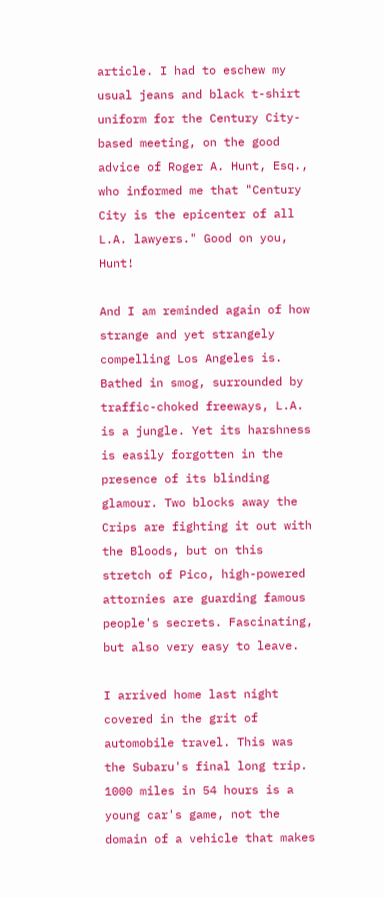article. I had to eschew my usual jeans and black t-shirt uniform for the Century City-based meeting, on the good advice of Roger A. Hunt, Esq., who informed me that "Century City is the epicenter of all L.A. lawyers." Good on you, Hunt!

And I am reminded again of how strange and yet strangely compelling Los Angeles is. Bathed in smog, surrounded by traffic-choked freeways, L.A. is a jungle. Yet its harshness is easily forgotten in the presence of its blinding glamour. Two blocks away the Crips are fighting it out with the Bloods, but on this stretch of Pico, high-powered attornies are guarding famous people's secrets. Fascinating, but also very easy to leave.

I arrived home last night covered in the grit of automobile travel. This was the Subaru's final long trip. 1000 miles in 54 hours is a young car's game, not the domain of a vehicle that makes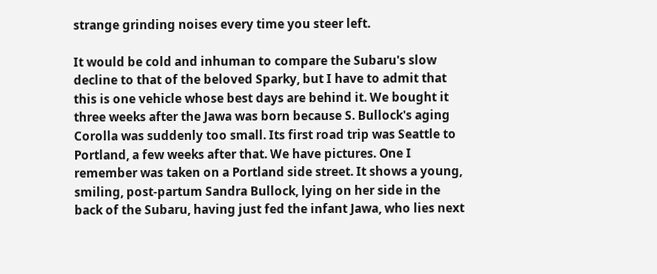strange grinding noises every time you steer left.

It would be cold and inhuman to compare the Subaru's slow decline to that of the beloved Sparky, but I have to admit that this is one vehicle whose best days are behind it. We bought it three weeks after the Jawa was born because S. Bullock's aging Corolla was suddenly too small. Its first road trip was Seattle to Portland, a few weeks after that. We have pictures. One I remember was taken on a Portland side street. It shows a young, smiling, post-partum Sandra Bullock, lying on her side in the back of the Subaru, having just fed the infant Jawa, who lies next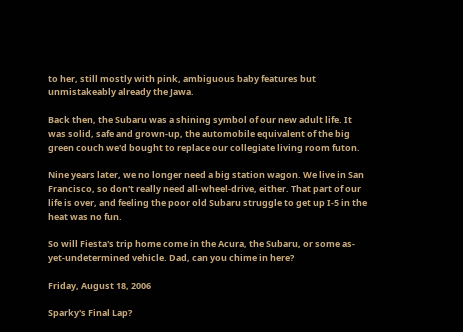to her, still mostly with pink, ambiguous baby features but unmistakeably already the Jawa.

Back then, the Subaru was a shining symbol of our new adult life. It was solid, safe and grown-up, the automobile equivalent of the big green couch we'd bought to replace our collegiate living room futon.

Nine years later, we no longer need a big station wagon. We live in San Francisco, so don't really need all-wheel-drive, either. That part of our life is over, and feeling the poor old Subaru struggle to get up I-5 in the heat was no fun.

So will Fiesta's trip home come in the Acura, the Subaru, or some as-yet-undetermined vehicle. Dad, can you chime in here?

Friday, August 18, 2006

Sparky's Final Lap?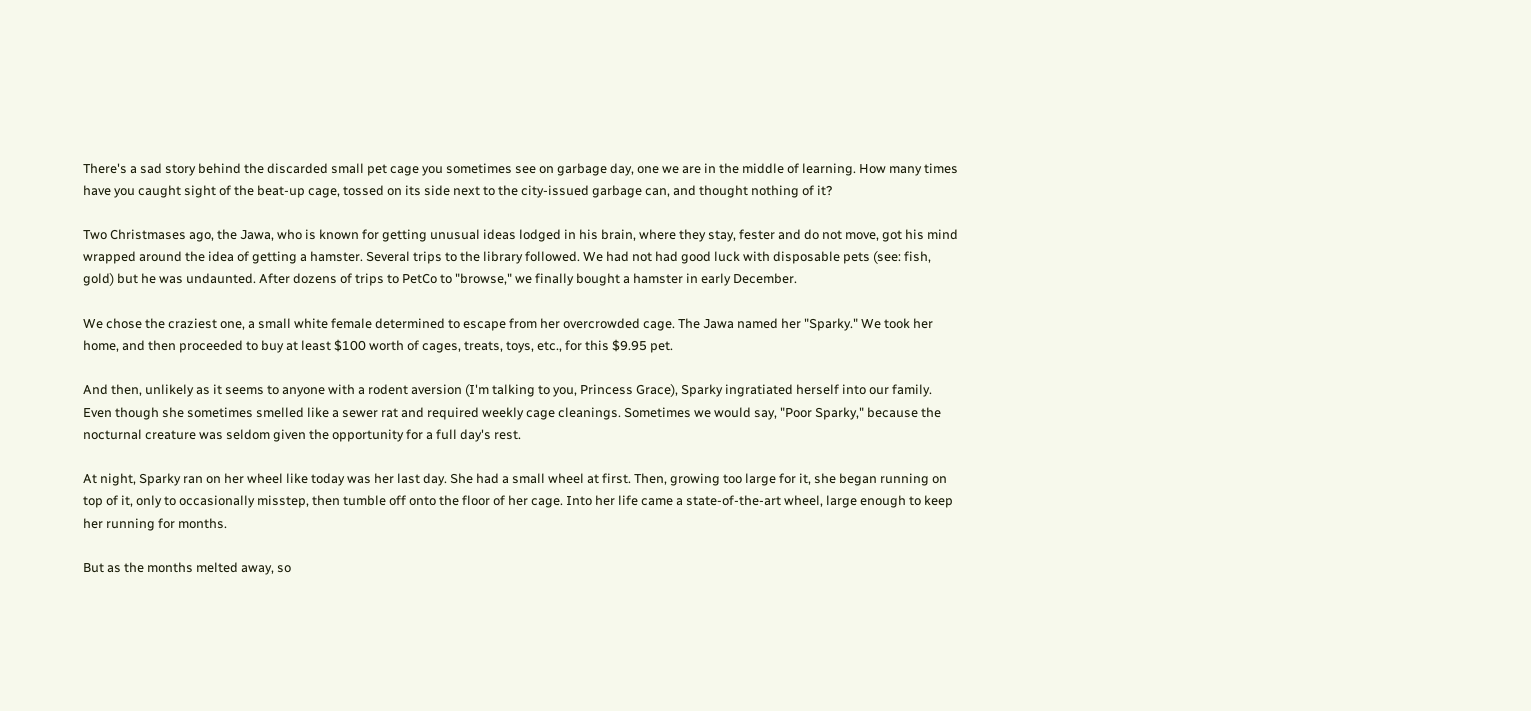There's a sad story behind the discarded small pet cage you sometimes see on garbage day, one we are in the middle of learning. How many times have you caught sight of the beat-up cage, tossed on its side next to the city-issued garbage can, and thought nothing of it?

Two Christmases ago, the Jawa, who is known for getting unusual ideas lodged in his brain, where they stay, fester and do not move, got his mind wrapped around the idea of getting a hamster. Several trips to the library followed. We had not had good luck with disposable pets (see: fish, gold) but he was undaunted. After dozens of trips to PetCo to "browse," we finally bought a hamster in early December.

We chose the craziest one, a small white female determined to escape from her overcrowded cage. The Jawa named her "Sparky." We took her home, and then proceeded to buy at least $100 worth of cages, treats, toys, etc., for this $9.95 pet.

And then, unlikely as it seems to anyone with a rodent aversion (I'm talking to you, Princess Grace), Sparky ingratiated herself into our family. Even though she sometimes smelled like a sewer rat and required weekly cage cleanings. Sometimes we would say, "Poor Sparky," because the nocturnal creature was seldom given the opportunity for a full day's rest.

At night, Sparky ran on her wheel like today was her last day. She had a small wheel at first. Then, growing too large for it, she began running on top of it, only to occasionally misstep, then tumble off onto the floor of her cage. Into her life came a state-of-the-art wheel, large enough to keep her running for months.

But as the months melted away, so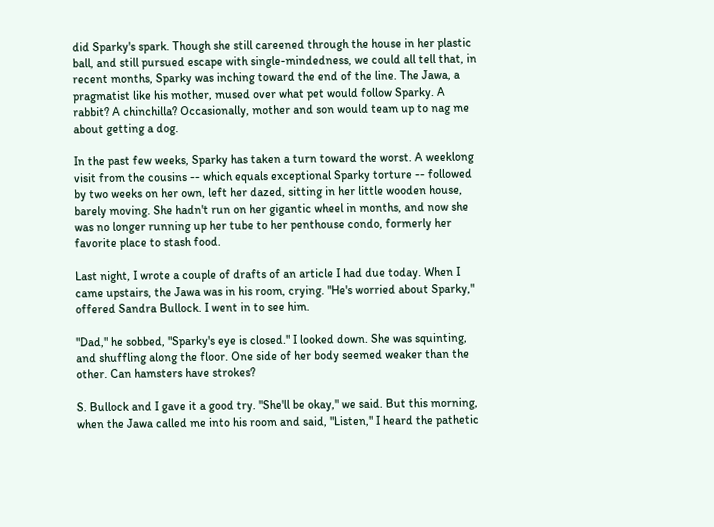did Sparky's spark. Though she still careened through the house in her plastic ball, and still pursued escape with single-mindedness, we could all tell that, in recent months, Sparky was inching toward the end of the line. The Jawa, a pragmatist like his mother, mused over what pet would follow Sparky. A rabbit? A chinchilla? Occasionally, mother and son would team up to nag me about getting a dog.

In the past few weeks, Sparky has taken a turn toward the worst. A weeklong visit from the cousins -- which equals exceptional Sparky torture -- followed by two weeks on her own, left her dazed, sitting in her little wooden house, barely moving. She hadn't run on her gigantic wheel in months, and now she was no longer running up her tube to her penthouse condo, formerly her favorite place to stash food.

Last night, I wrote a couple of drafts of an article I had due today. When I came upstairs, the Jawa was in his room, crying. "He's worried about Sparky," offered Sandra Bullock. I went in to see him.

"Dad," he sobbed, "Sparky's eye is closed." I looked down. She was squinting, and shuffling along the floor. One side of her body seemed weaker than the other. Can hamsters have strokes?

S. Bullock and I gave it a good try. "She'll be okay," we said. But this morning, when the Jawa called me into his room and said, "Listen," I heard the pathetic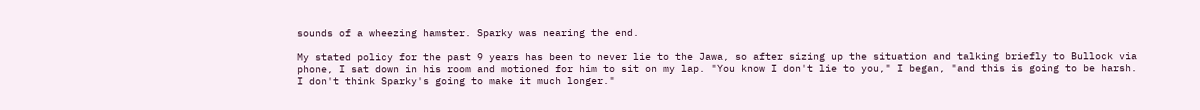sounds of a wheezing hamster. Sparky was nearing the end.

My stated policy for the past 9 years has been to never lie to the Jawa, so after sizing up the situation and talking briefly to Bullock via phone, I sat down in his room and motioned for him to sit on my lap. "You know I don't lie to you," I began, "and this is going to be harsh. I don't think Sparky's going to make it much longer."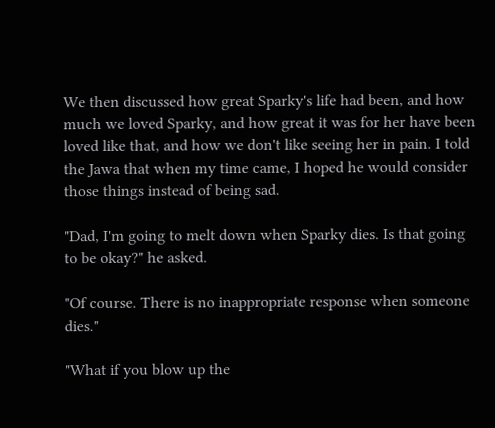We then discussed how great Sparky's life had been, and how much we loved Sparky, and how great it was for her have been loved like that, and how we don't like seeing her in pain. I told the Jawa that when my time came, I hoped he would consider those things instead of being sad.

"Dad, I'm going to melt down when Sparky dies. Is that going to be okay?" he asked.

"Of course. There is no inappropriate response when someone dies."

"What if you blow up the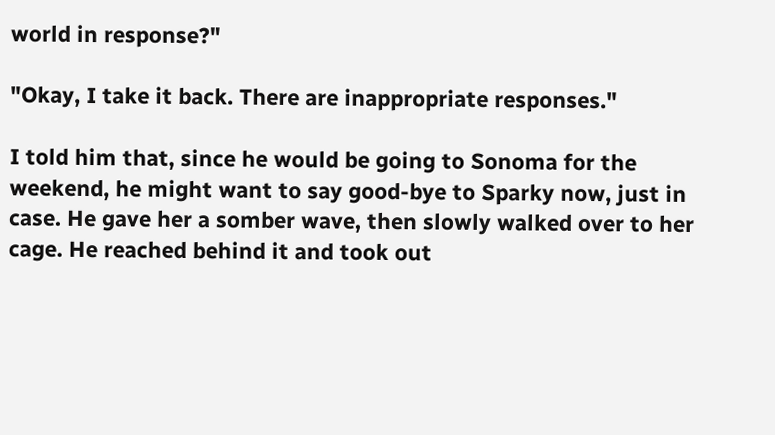world in response?"

"Okay, I take it back. There are inappropriate responses."

I told him that, since he would be going to Sonoma for the weekend, he might want to say good-bye to Sparky now, just in case. He gave her a somber wave, then slowly walked over to her cage. He reached behind it and took out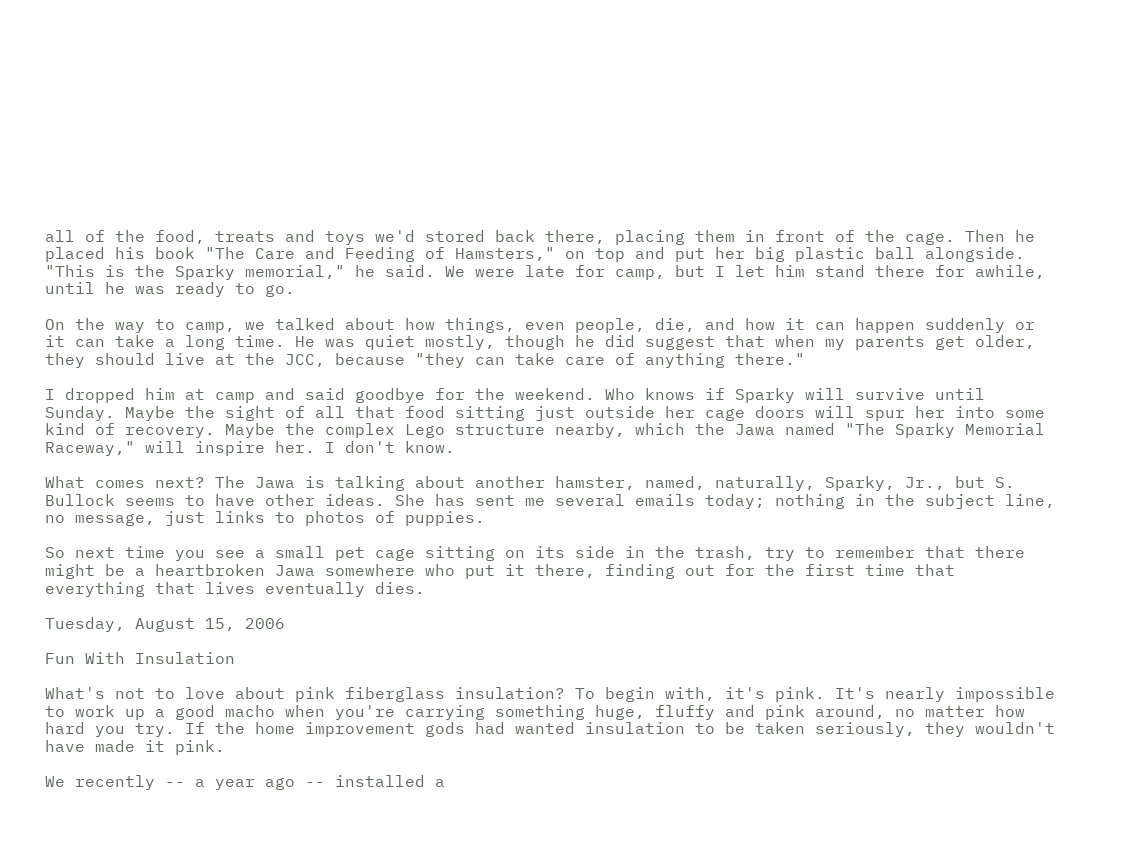all of the food, treats and toys we'd stored back there, placing them in front of the cage. Then he placed his book "The Care and Feeding of Hamsters," on top and put her big plastic ball alongside. "This is the Sparky memorial," he said. We were late for camp, but I let him stand there for awhile, until he was ready to go.

On the way to camp, we talked about how things, even people, die, and how it can happen suddenly or it can take a long time. He was quiet mostly, though he did suggest that when my parents get older, they should live at the JCC, because "they can take care of anything there."

I dropped him at camp and said goodbye for the weekend. Who knows if Sparky will survive until Sunday. Maybe the sight of all that food sitting just outside her cage doors will spur her into some kind of recovery. Maybe the complex Lego structure nearby, which the Jawa named "The Sparky Memorial Raceway," will inspire her. I don't know.

What comes next? The Jawa is talking about another hamster, named, naturally, Sparky, Jr., but S. Bullock seems to have other ideas. She has sent me several emails today; nothing in the subject line, no message, just links to photos of puppies.

So next time you see a small pet cage sitting on its side in the trash, try to remember that there might be a heartbroken Jawa somewhere who put it there, finding out for the first time that everything that lives eventually dies.

Tuesday, August 15, 2006

Fun With Insulation

What's not to love about pink fiberglass insulation? To begin with, it's pink. It's nearly impossible to work up a good macho when you're carrying something huge, fluffy and pink around, no matter how hard you try. If the home improvement gods had wanted insulation to be taken seriously, they wouldn't have made it pink.

We recently -- a year ago -- installed a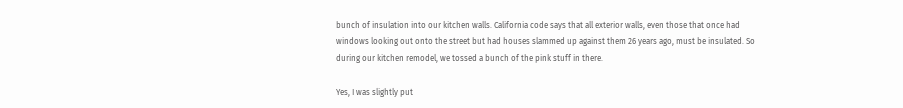bunch of insulation into our kitchen walls. California code says that all exterior walls, even those that once had windows looking out onto the street but had houses slammed up against them 26 years ago, must be insulated. So during our kitchen remodel, we tossed a bunch of the pink stuff in there.

Yes, I was slightly put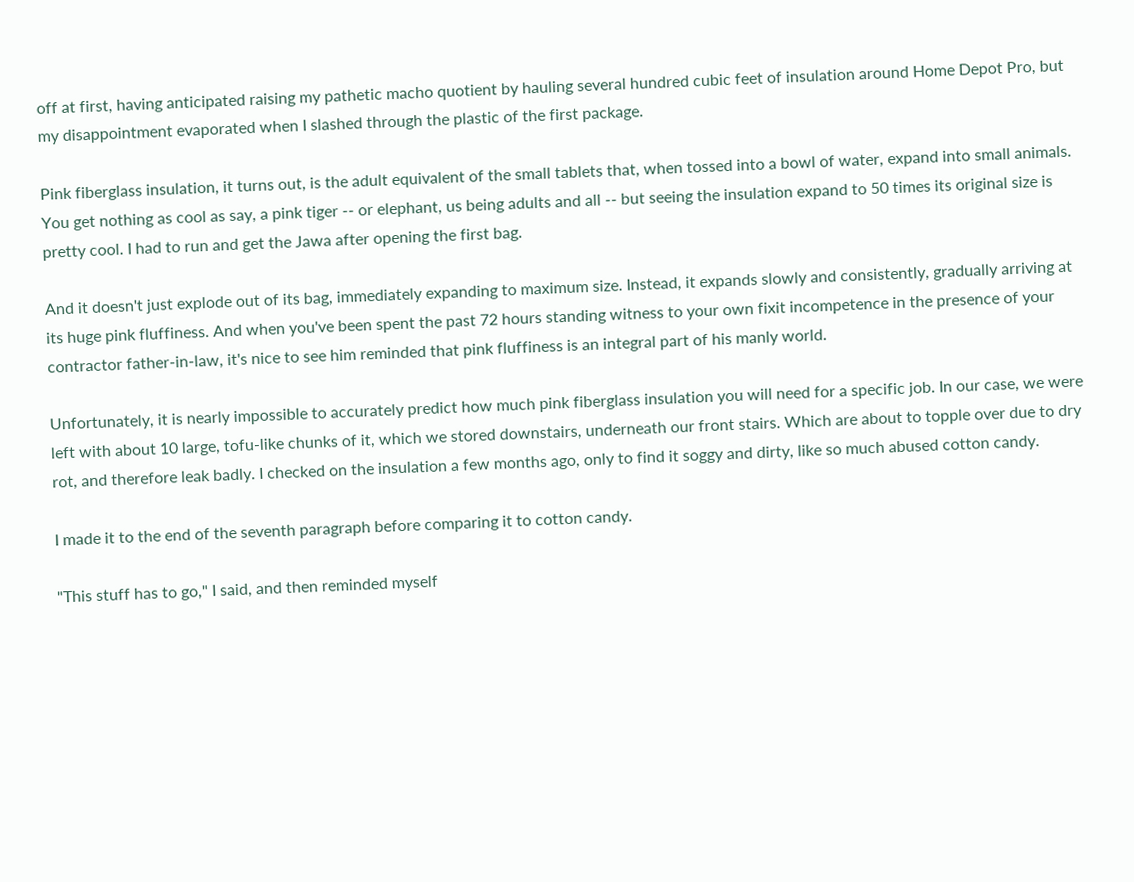off at first, having anticipated raising my pathetic macho quotient by hauling several hundred cubic feet of insulation around Home Depot Pro, but my disappointment evaporated when I slashed through the plastic of the first package.

Pink fiberglass insulation, it turns out, is the adult equivalent of the small tablets that, when tossed into a bowl of water, expand into small animals. You get nothing as cool as say, a pink tiger -- or elephant, us being adults and all -- but seeing the insulation expand to 50 times its original size is pretty cool. I had to run and get the Jawa after opening the first bag.

And it doesn't just explode out of its bag, immediately expanding to maximum size. Instead, it expands slowly and consistently, gradually arriving at its huge pink fluffiness. And when you've been spent the past 72 hours standing witness to your own fixit incompetence in the presence of your contractor father-in-law, it's nice to see him reminded that pink fluffiness is an integral part of his manly world.

Unfortunately, it is nearly impossible to accurately predict how much pink fiberglass insulation you will need for a specific job. In our case, we were left with about 10 large, tofu-like chunks of it, which we stored downstairs, underneath our front stairs. Which are about to topple over due to dry rot, and therefore leak badly. I checked on the insulation a few months ago, only to find it soggy and dirty, like so much abused cotton candy.

I made it to the end of the seventh paragraph before comparing it to cotton candy.

"This stuff has to go," I said, and then reminded myself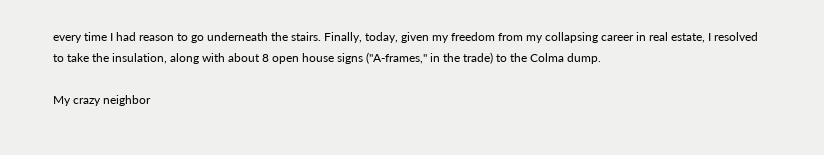every time I had reason to go underneath the stairs. Finally, today, given my freedom from my collapsing career in real estate, I resolved to take the insulation, along with about 8 open house signs ("A-frames," in the trade) to the Colma dump.

My crazy neighbor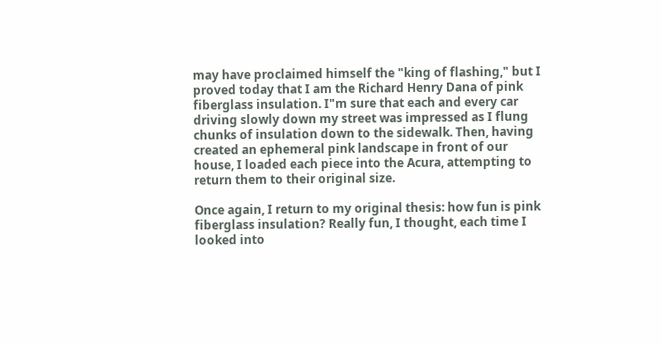may have proclaimed himself the "king of flashing," but I proved today that I am the Richard Henry Dana of pink fiberglass insulation. I"m sure that each and every car driving slowly down my street was impressed as I flung chunks of insulation down to the sidewalk. Then, having created an ephemeral pink landscape in front of our house, I loaded each piece into the Acura, attempting to return them to their original size.

Once again, I return to my original thesis: how fun is pink fiberglass insulation? Really fun, I thought, each time I looked into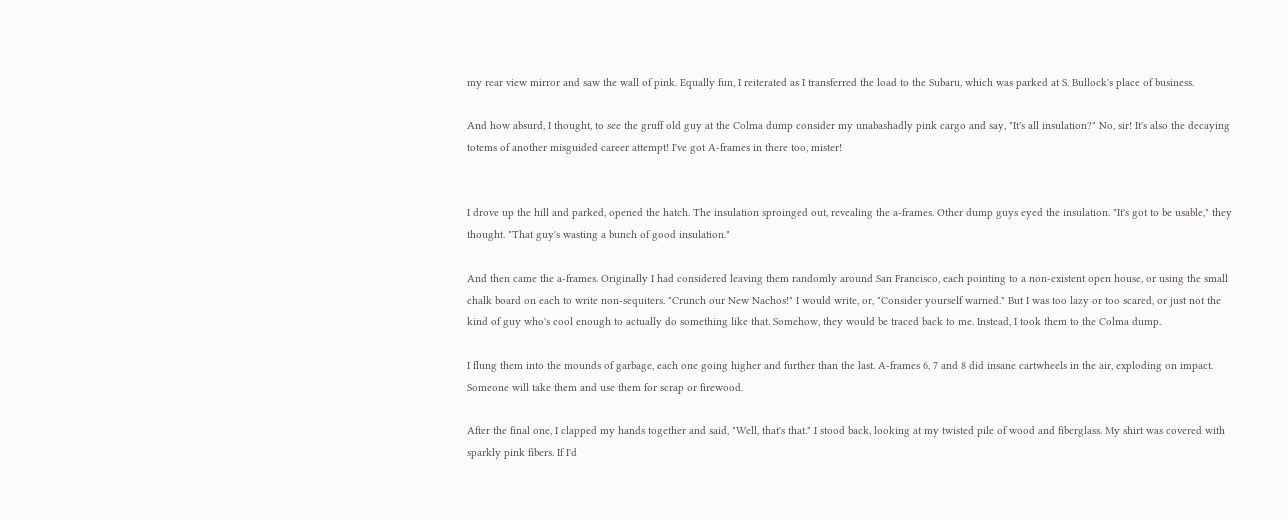my rear view mirror and saw the wall of pink. Equally fun, I reiterated as I transferred the load to the Subaru, which was parked at S. Bullock's place of business.

And how absurd, I thought, to see the gruff old guy at the Colma dump consider my unabashadly pink cargo and say, "It's all insulation?" No, sir! It's also the decaying totems of another misguided career attempt! I've got A-frames in there too, mister!


I drove up the hill and parked, opened the hatch. The insulation sproinged out, revealing the a-frames. Other dump guys eyed the insulation. "It's got to be usable," they thought. "That guy's wasting a bunch of good insulation."

And then came the a-frames. Originally I had considered leaving them randomly around San Francisco, each pointing to a non-existent open house, or using the small chalk board on each to write non-sequiters. "Crunch our New Nachos!" I would write, or, "Consider yourself warned." But I was too lazy or too scared, or just not the kind of guy who's cool enough to actually do something like that. Somehow, they would be traced back to me. Instead, I took them to the Colma dump.

I flung them into the mounds of garbage, each one going higher and further than the last. A-frames 6, 7 and 8 did insane cartwheels in the air, exploding on impact. Someone will take them and use them for scrap or firewood.

After the final one, I clapped my hands together and said, "Well, that's that." I stood back, looking at my twisted pile of wood and fiberglass. My shirt was covered with sparkly pink fibers. If I'd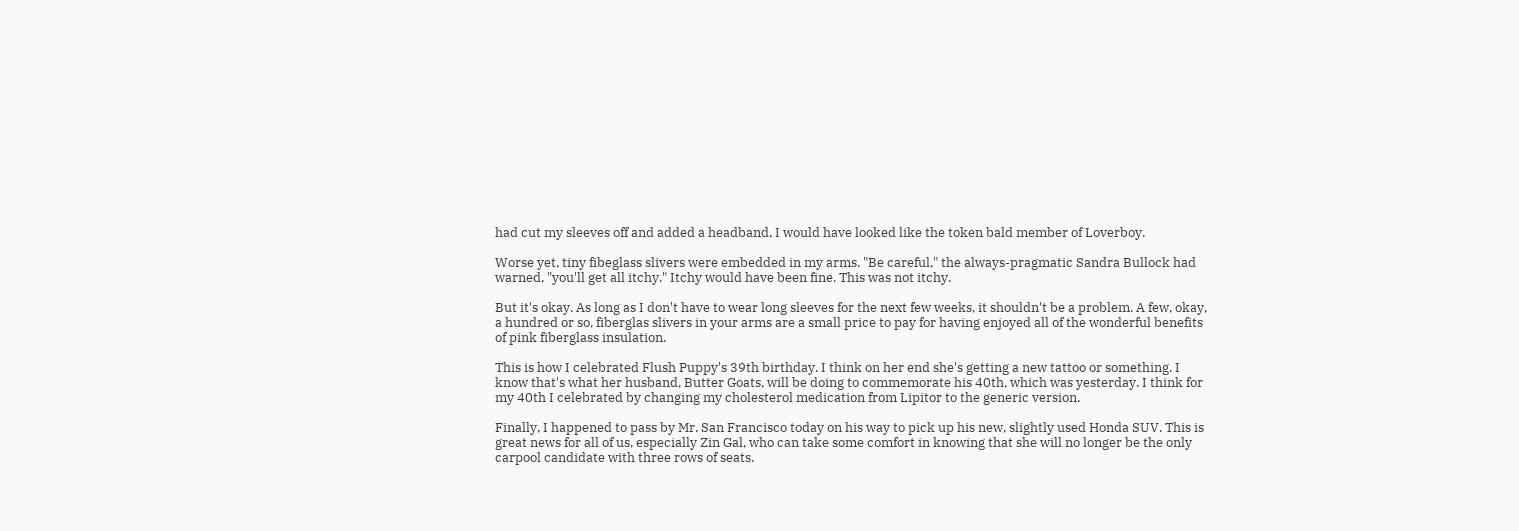had cut my sleeves off and added a headband, I would have looked like the token bald member of Loverboy.

Worse yet, tiny fibeglass slivers were embedded in my arms. "Be careful," the always-pragmatic Sandra Bullock had warned, "you'll get all itchy." Itchy would have been fine. This was not itchy.

But it's okay. As long as I don't have to wear long sleeves for the next few weeks, it shouldn't be a problem. A few, okay, a hundred or so, fiberglas slivers in your arms are a small price to pay for having enjoyed all of the wonderful benefits of pink fiberglass insulation.

This is how I celebrated Flush Puppy's 39th birthday. I think on her end she's getting a new tattoo or something. I know that's what her husband, Butter Goats, will be doing to commemorate his 40th, which was yesterday. I think for my 40th I celebrated by changing my cholesterol medication from Lipitor to the generic version.

Finally, I happened to pass by Mr. San Francisco today on his way to pick up his new, slightly used Honda SUV. This is great news for all of us, especially Zin Gal, who can take some comfort in knowing that she will no longer be the only carpool candidate with three rows of seats.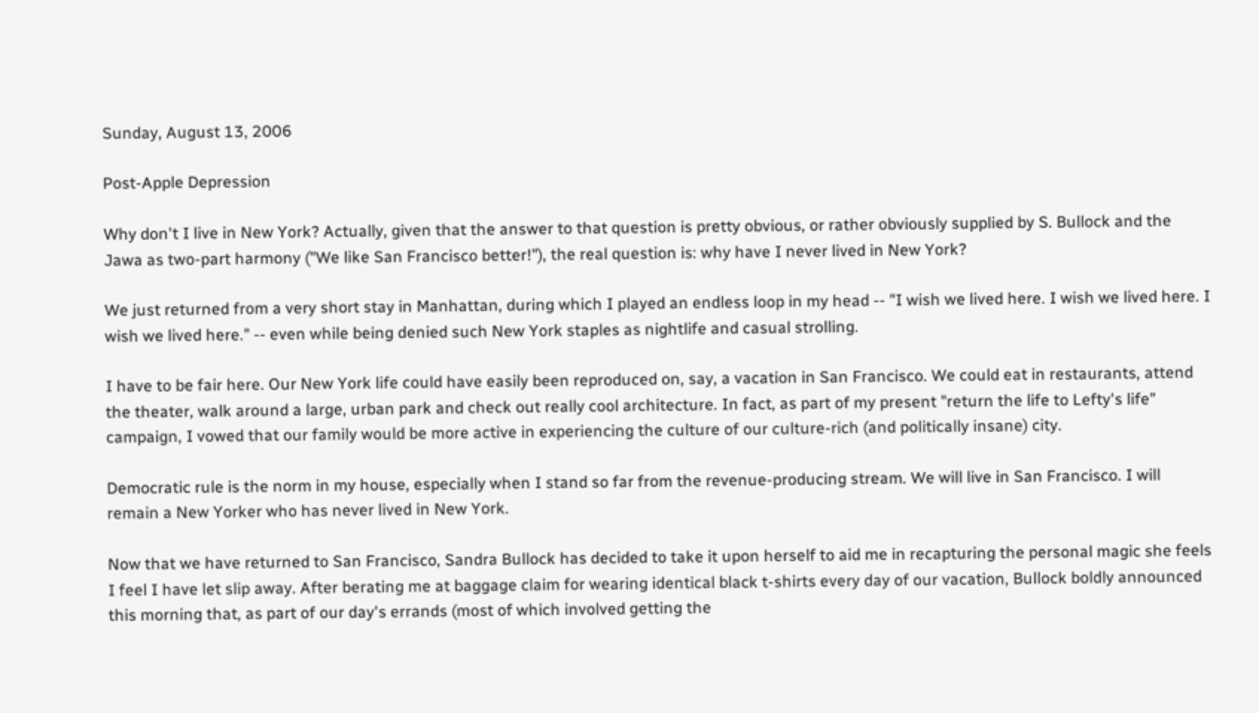Sunday, August 13, 2006

Post-Apple Depression

Why don't I live in New York? Actually, given that the answer to that question is pretty obvious, or rather obviously supplied by S. Bullock and the Jawa as two-part harmony ("We like San Francisco better!"), the real question is: why have I never lived in New York?

We just returned from a very short stay in Manhattan, during which I played an endless loop in my head -- "I wish we lived here. I wish we lived here. I wish we lived here." -- even while being denied such New York staples as nightlife and casual strolling.

I have to be fair here. Our New York life could have easily been reproduced on, say, a vacation in San Francisco. We could eat in restaurants, attend the theater, walk around a large, urban park and check out really cool architecture. In fact, as part of my present "return the life to Lefty's life" campaign, I vowed that our family would be more active in experiencing the culture of our culture-rich (and politically insane) city.

Democratic rule is the norm in my house, especially when I stand so far from the revenue-producing stream. We will live in San Francisco. I will remain a New Yorker who has never lived in New York.

Now that we have returned to San Francisco, Sandra Bullock has decided to take it upon herself to aid me in recapturing the personal magic she feels I feel I have let slip away. After berating me at baggage claim for wearing identical black t-shirts every day of our vacation, Bullock boldly announced this morning that, as part of our day's errands (most of which involved getting the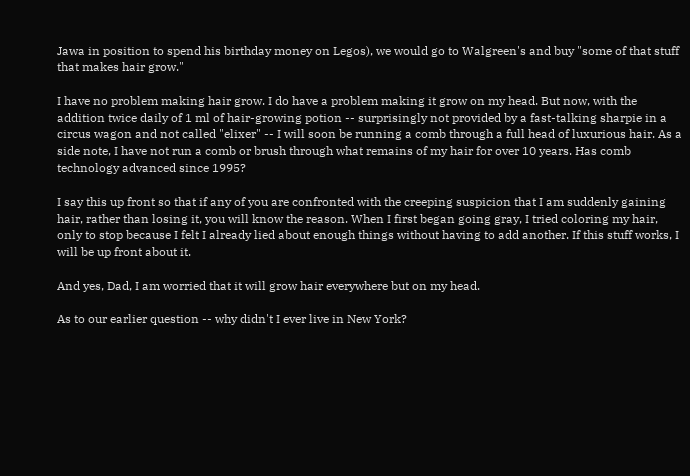Jawa in position to spend his birthday money on Legos), we would go to Walgreen's and buy "some of that stuff that makes hair grow."

I have no problem making hair grow. I do have a problem making it grow on my head. But now, with the addition twice daily of 1 ml of hair-growing potion -- surprisingly not provided by a fast-talking sharpie in a circus wagon and not called "elixer" -- I will soon be running a comb through a full head of luxurious hair. As a side note, I have not run a comb or brush through what remains of my hair for over 10 years. Has comb technology advanced since 1995?

I say this up front so that if any of you are confronted with the creeping suspicion that I am suddenly gaining hair, rather than losing it, you will know the reason. When I first began going gray, I tried coloring my hair, only to stop because I felt I already lied about enough things without having to add another. If this stuff works, I will be up front about it.

And yes, Dad, I am worried that it will grow hair everywhere but on my head.

As to our earlier question -- why didn't I ever live in New York?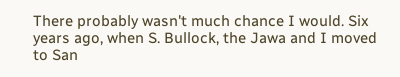There probably wasn't much chance I would. Six years ago, when S. Bullock, the Jawa and I moved to San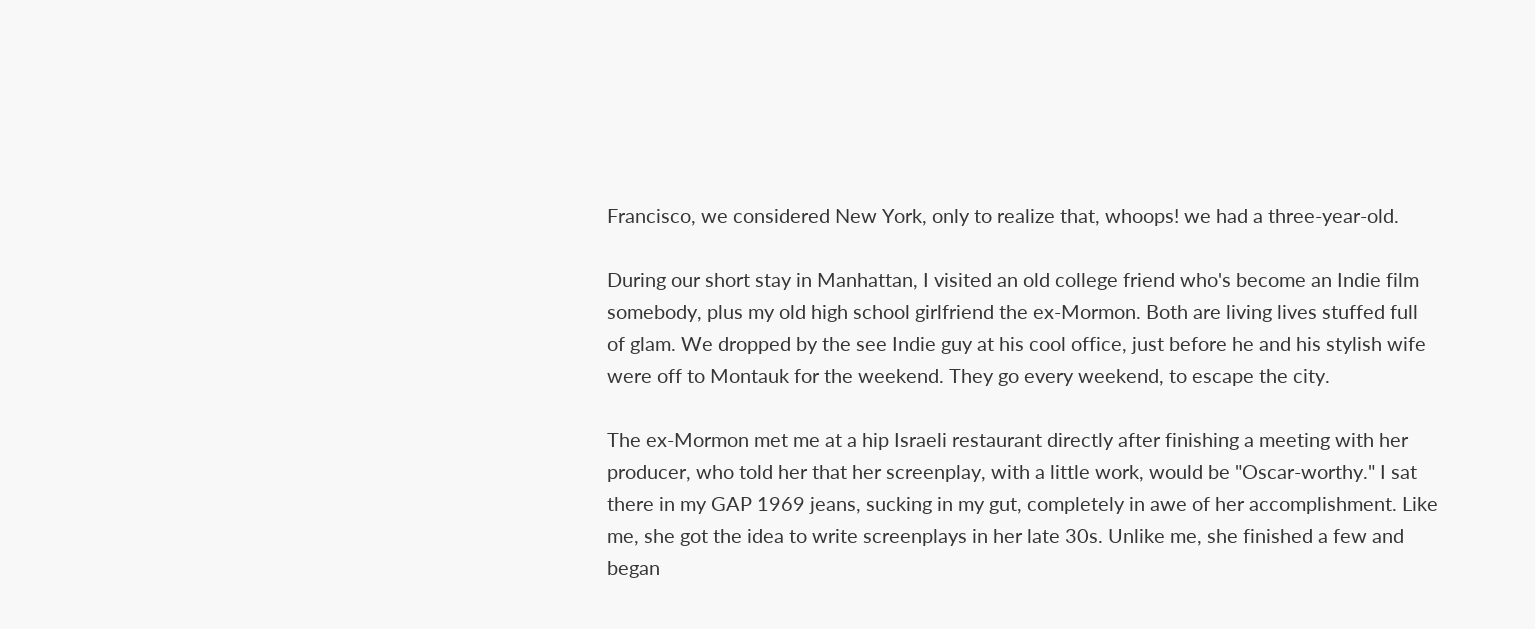Francisco, we considered New York, only to realize that, whoops! we had a three-year-old.

During our short stay in Manhattan, I visited an old college friend who's become an Indie film somebody, plus my old high school girlfriend the ex-Mormon. Both are living lives stuffed full of glam. We dropped by the see Indie guy at his cool office, just before he and his stylish wife were off to Montauk for the weekend. They go every weekend, to escape the city.

The ex-Mormon met me at a hip Israeli restaurant directly after finishing a meeting with her producer, who told her that her screenplay, with a little work, would be "Oscar-worthy." I sat there in my GAP 1969 jeans, sucking in my gut, completely in awe of her accomplishment. Like me, she got the idea to write screenplays in her late 30s. Unlike me, she finished a few and began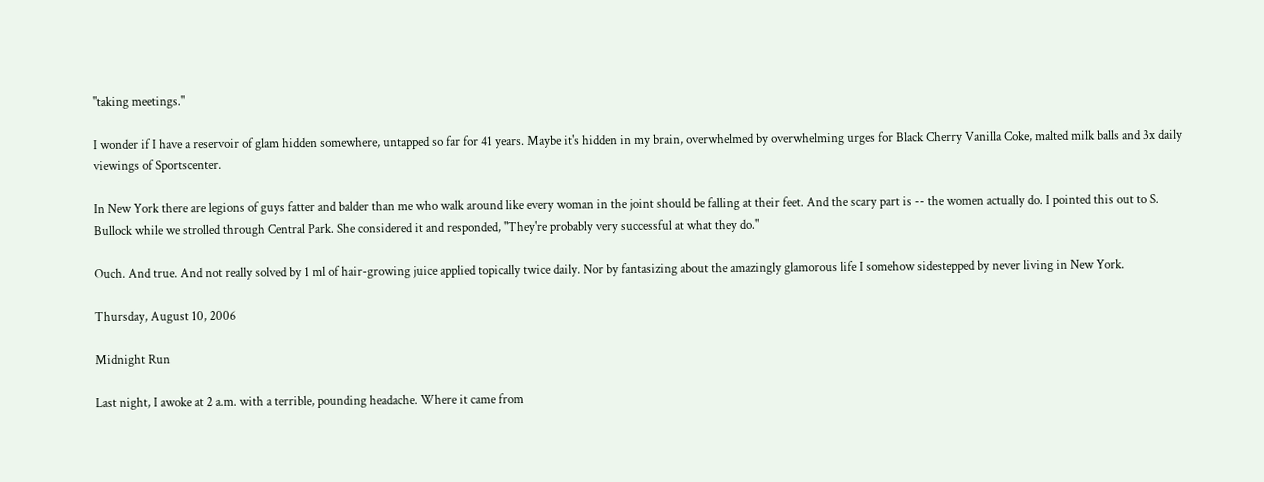"taking meetings."

I wonder if I have a reservoir of glam hidden somewhere, untapped so far for 41 years. Maybe it's hidden in my brain, overwhelmed by overwhelming urges for Black Cherry Vanilla Coke, malted milk balls and 3x daily viewings of Sportscenter.

In New York there are legions of guys fatter and balder than me who walk around like every woman in the joint should be falling at their feet. And the scary part is -- the women actually do. I pointed this out to S. Bullock while we strolled through Central Park. She considered it and responded, "They're probably very successful at what they do."

Ouch. And true. And not really solved by 1 ml of hair-growing juice applied topically twice daily. Nor by fantasizing about the amazingly glamorous life I somehow sidestepped by never living in New York.

Thursday, August 10, 2006

Midnight Run

Last night, I awoke at 2 a.m. with a terrible, pounding headache. Where it came from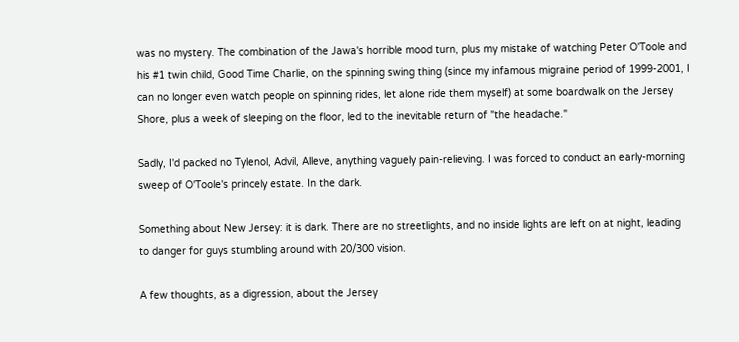was no mystery. The combination of the Jawa's horrible mood turn, plus my mistake of watching Peter O'Toole and his #1 twin child, Good Time Charlie, on the spinning swing thing (since my infamous migraine period of 1999-2001, I can no longer even watch people on spinning rides, let alone ride them myself) at some boardwalk on the Jersey Shore, plus a week of sleeping on the floor, led to the inevitable return of "the headache."

Sadly, I'd packed no Tylenol, Advil, Alleve, anything vaguely pain-relieving. I was forced to conduct an early-morning sweep of O'Toole's princely estate. In the dark.

Something about New Jersey: it is dark. There are no streetlights, and no inside lights are left on at night, leading to danger for guys stumbling around with 20/300 vision.

A few thoughts, as a digression, about the Jersey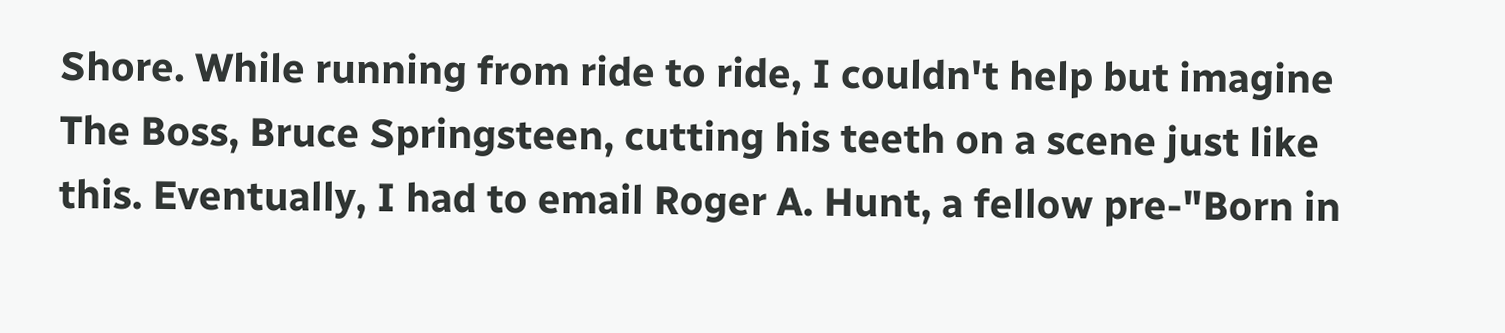Shore. While running from ride to ride, I couldn't help but imagine The Boss, Bruce Springsteen, cutting his teeth on a scene just like this. Eventually, I had to email Roger A. Hunt, a fellow pre-"Born in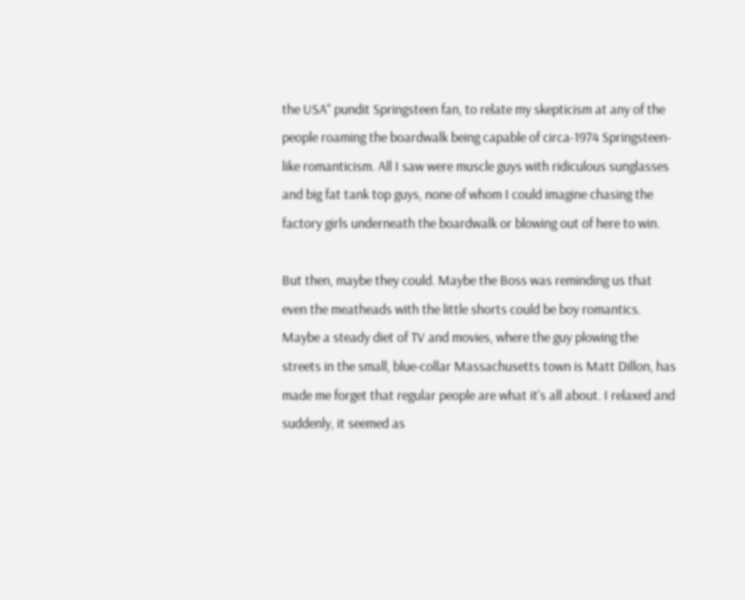the USA" pundit Springsteen fan, to relate my skepticism at any of the people roaming the boardwalk being capable of circa-1974 Springsteen-like romanticism. All I saw were muscle guys with ridiculous sunglasses and big fat tank top guys, none of whom I could imagine chasing the factory girls underneath the boardwalk or blowing out of here to win.

But then, maybe they could. Maybe the Boss was reminding us that even the meatheads with the little shorts could be boy romantics. Maybe a steady diet of TV and movies, where the guy plowing the streets in the small, blue-collar Massachusetts town is Matt Dillon, has made me forget that regular people are what it's all about. I relaxed and suddenly, it seemed as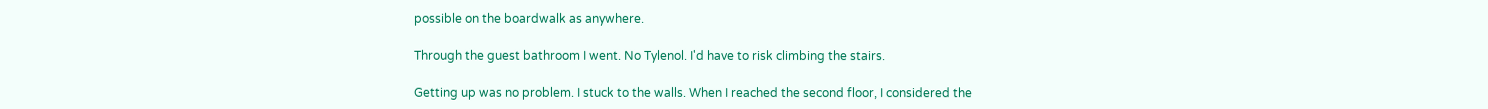possible on the boardwalk as anywhere.

Through the guest bathroom I went. No Tylenol. I'd have to risk climbing the stairs.

Getting up was no problem. I stuck to the walls. When I reached the second floor, I considered the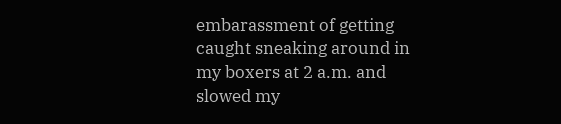embarassment of getting caught sneaking around in my boxers at 2 a.m. and slowed my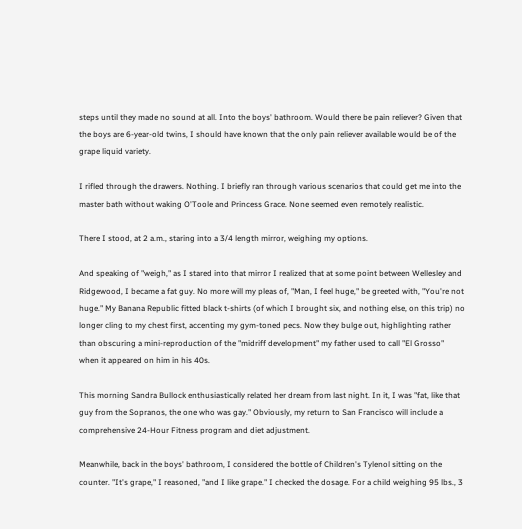steps until they made no sound at all. Into the boys' bathroom. Would there be pain reliever? Given that the boys are 6-year-old twins, I should have known that the only pain reliever available would be of the grape liquid variety.

I rifled through the drawers. Nothing. I briefly ran through various scenarios that could get me into the master bath without waking O'Toole and Princess Grace. None seemed even remotely realistic.

There I stood, at 2 a.m., staring into a 3/4 length mirror, weighing my options.

And speaking of "weigh," as I stared into that mirror I realized that at some point between Wellesley and Ridgewood, I became a fat guy. No more will my pleas of, "Man, I feel huge," be greeted with, "You're not huge." My Banana Republic fitted black t-shirts (of which I brought six, and nothing else, on this trip) no longer cling to my chest first, accenting my gym-toned pecs. Now they bulge out, highlighting rather than obscuring a mini-reproduction of the "midriff development" my father used to call "El Grosso" when it appeared on him in his 40s.

This morning Sandra Bullock enthusiastically related her dream from last night. In it, I was "fat, like that guy from the Sopranos, the one who was gay." Obviously, my return to San Francisco will include a comprehensive 24-Hour Fitness program and diet adjustment.

Meanwhile, back in the boys' bathroom, I considered the bottle of Children's Tylenol sitting on the counter. "It's grape," I reasoned, "and I like grape." I checked the dosage. For a child weighing 95 lbs., 3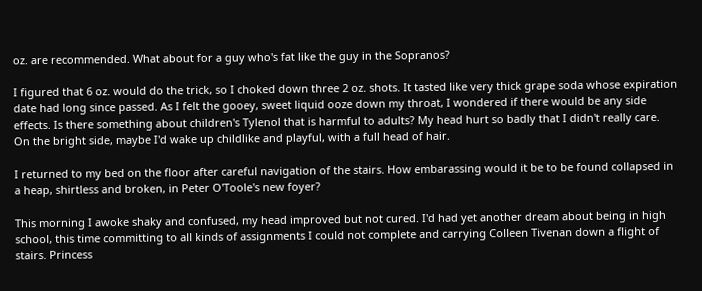oz. are recommended. What about for a guy who's fat like the guy in the Sopranos?

I figured that 6 oz. would do the trick, so I choked down three 2 oz. shots. It tasted like very thick grape soda whose expiration date had long since passed. As I felt the gooey, sweet liquid ooze down my throat, I wondered if there would be any side effects. Is there something about children's Tylenol that is harmful to adults? My head hurt so badly that I didn't really care. On the bright side, maybe I'd wake up childlike and playful, with a full head of hair.

I returned to my bed on the floor after careful navigation of the stairs. How embarassing would it be to be found collapsed in a heap, shirtless and broken, in Peter O'Toole's new foyer?

This morning I awoke shaky and confused, my head improved but not cured. I'd had yet another dream about being in high school, this time committing to all kinds of assignments I could not complete and carrying Colleen Tivenan down a flight of stairs. Princess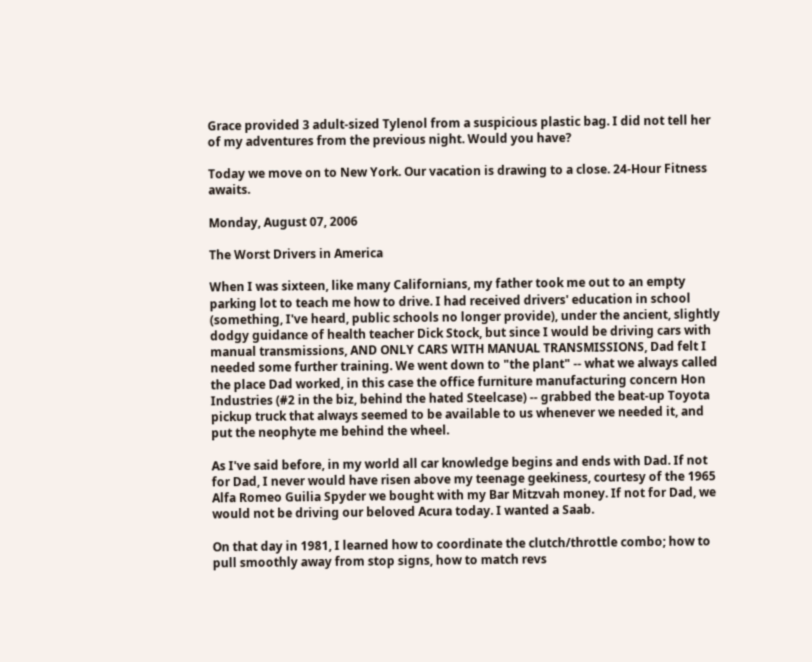Grace provided 3 adult-sized Tylenol from a suspicious plastic bag. I did not tell her of my adventures from the previous night. Would you have?

Today we move on to New York. Our vacation is drawing to a close. 24-Hour Fitness awaits.

Monday, August 07, 2006

The Worst Drivers in America

When I was sixteen, like many Californians, my father took me out to an empty parking lot to teach me how to drive. I had received drivers' education in school (something, I've heard, public schools no longer provide), under the ancient, slightly dodgy guidance of health teacher Dick Stock, but since I would be driving cars with manual transmissions, AND ONLY CARS WITH MANUAL TRANSMISSIONS, Dad felt I needed some further training. We went down to "the plant" -- what we always called the place Dad worked, in this case the office furniture manufacturing concern Hon Industries (#2 in the biz, behind the hated Steelcase) -- grabbed the beat-up Toyota pickup truck that always seemed to be available to us whenever we needed it, and put the neophyte me behind the wheel.

As I've said before, in my world all car knowledge begins and ends with Dad. If not for Dad, I never would have risen above my teenage geekiness, courtesy of the 1965 Alfa Romeo Guilia Spyder we bought with my Bar Mitzvah money. If not for Dad, we would not be driving our beloved Acura today. I wanted a Saab.

On that day in 1981, I learned how to coordinate the clutch/throttle combo; how to pull smoothly away from stop signs, how to match revs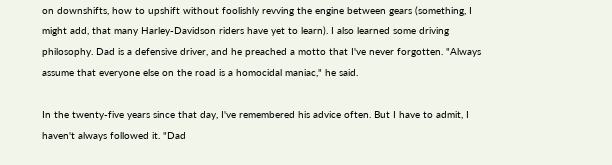on downshifts, how to upshift without foolishly revving the engine between gears (something, I might add, that many Harley-Davidson riders have yet to learn). I also learned some driving philosophy. Dad is a defensive driver, and he preached a motto that I've never forgotten. "Always assume that everyone else on the road is a homocidal maniac," he said.

In the twenty-five years since that day, I've remembered his advice often. But I have to admit, I haven't always followed it. "Dad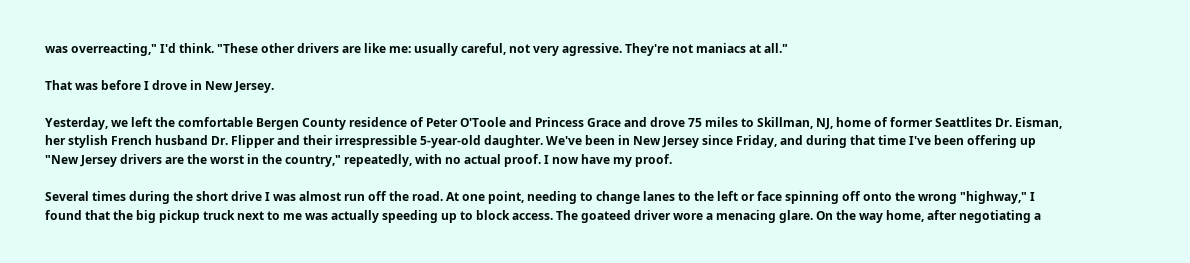was overreacting," I'd think. "These other drivers are like me: usually careful, not very agressive. They're not maniacs at all."

That was before I drove in New Jersey.

Yesterday, we left the comfortable Bergen County residence of Peter O'Toole and Princess Grace and drove 75 miles to Skillman, NJ, home of former Seattlites Dr. Eisman, her stylish French husband Dr. Flipper and their irrespressible 5-year-old daughter. We've been in New Jersey since Friday, and during that time I've been offering up "New Jersey drivers are the worst in the country," repeatedly, with no actual proof. I now have my proof.

Several times during the short drive I was almost run off the road. At one point, needing to change lanes to the left or face spinning off onto the wrong "highway," I found that the big pickup truck next to me was actually speeding up to block access. The goateed driver wore a menacing glare. On the way home, after negotiating a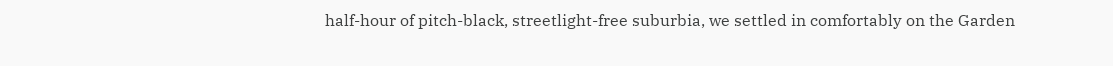half-hour of pitch-black, streetlight-free suburbia, we settled in comfortably on the Garden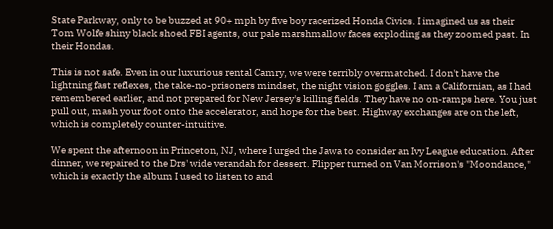State Parkway, only to be buzzed at 90+ mph by five boy racerized Honda Civics. I imagined us as their Tom Wolfe shiny black shoed FBI agents, our pale marshmallow faces exploding as they zoomed past. In their Hondas.

This is not safe. Even in our luxurious rental Camry, we were terribly overmatched. I don't have the lightning fast reflexes, the take-no-prisoners mindset, the night vision goggles. I am a Californian, as I had remembered earlier, and not prepared for New Jersey's killing fields. They have no on-ramps here. You just pull out, mash your foot onto the accelerator, and hope for the best. Highway exchanges are on the left, which is completely counter-intuitive.

We spent the afternoon in Princeton, NJ, where I urged the Jawa to consider an Ivy League education. After dinner, we repaired to the Drs' wide verandah for dessert. Flipper turned on Van Morrison's "Moondance," which is exactly the album I used to listen to and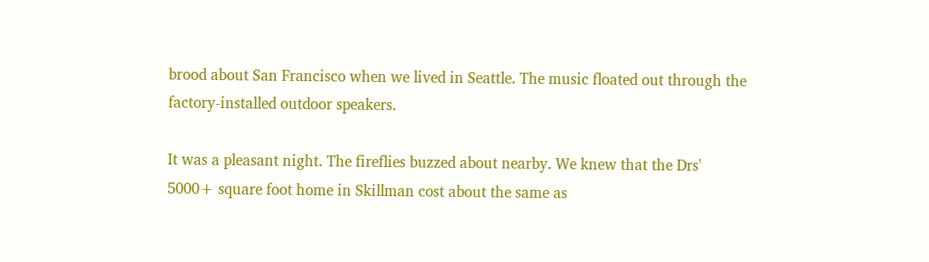brood about San Francisco when we lived in Seattle. The music floated out through the factory-installed outdoor speakers.

It was a pleasant night. The fireflies buzzed about nearby. We knew that the Drs' 5000+ square foot home in Skillman cost about the same as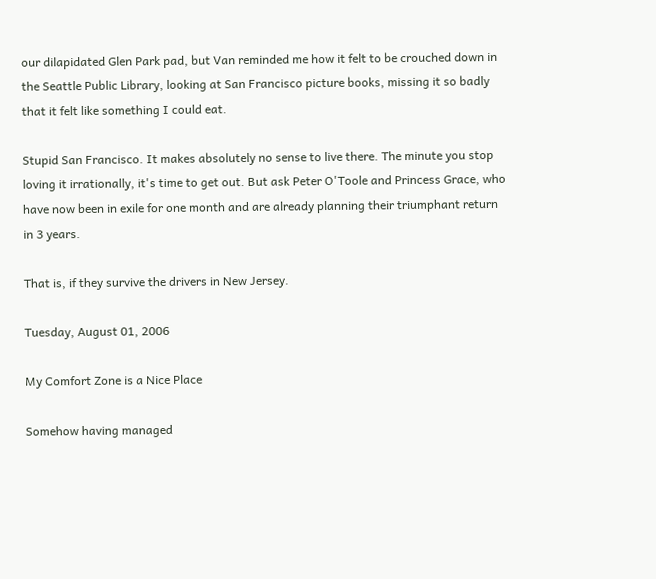our dilapidated Glen Park pad, but Van reminded me how it felt to be crouched down in the Seattle Public Library, looking at San Francisco picture books, missing it so badly that it felt like something I could eat.

Stupid San Francisco. It makes absolutely no sense to live there. The minute you stop loving it irrationally, it's time to get out. But ask Peter O'Toole and Princess Grace, who have now been in exile for one month and are already planning their triumphant return in 3 years.

That is, if they survive the drivers in New Jersey.

Tuesday, August 01, 2006

My Comfort Zone is a Nice Place

Somehow having managed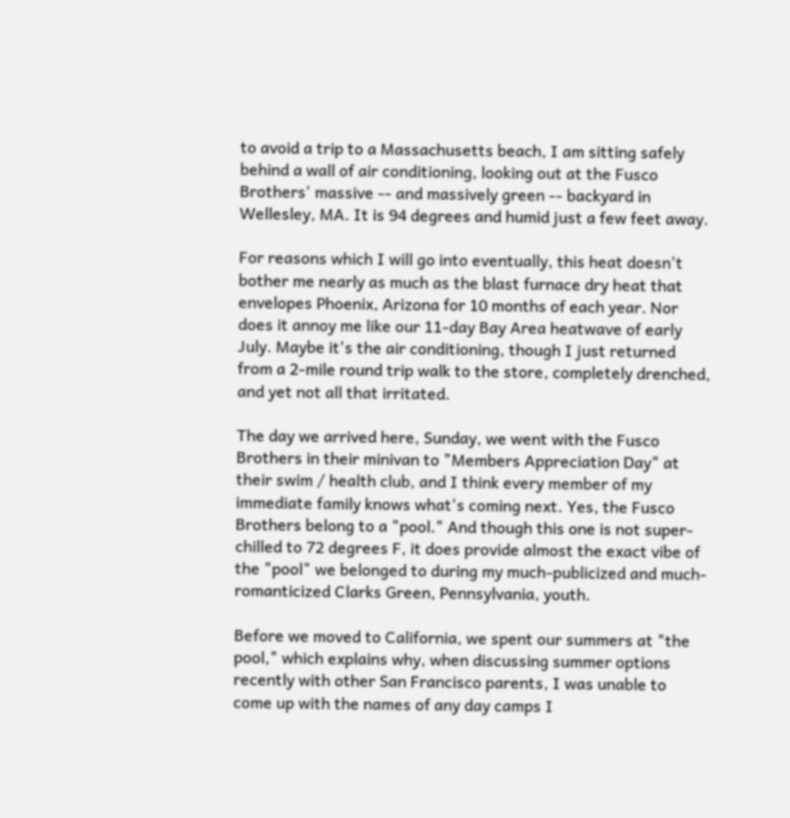to avoid a trip to a Massachusetts beach, I am sitting safely behind a wall of air conditioning, looking out at the Fusco Brothers' massive -- and massively green -- backyard in Wellesley, MA. It is 94 degrees and humid just a few feet away.

For reasons which I will go into eventually, this heat doesn't bother me nearly as much as the blast furnace dry heat that envelopes Phoenix, Arizona for 10 months of each year. Nor does it annoy me like our 11-day Bay Area heatwave of early July. Maybe it's the air conditioning, though I just returned from a 2-mile round trip walk to the store, completely drenched, and yet not all that irritated.

The day we arrived here, Sunday, we went with the Fusco Brothers in their minivan to "Members Appreciation Day" at their swim / health club, and I think every member of my immediate family knows what's coming next. Yes, the Fusco Brothers belong to a "pool." And though this one is not super-chilled to 72 degrees F, it does provide almost the exact vibe of the "pool" we belonged to during my much-publicized and much-romanticized Clarks Green, Pennsylvania, youth.

Before we moved to California, we spent our summers at "the pool," which explains why, when discussing summer options recently with other San Francisco parents, I was unable to come up with the names of any day camps I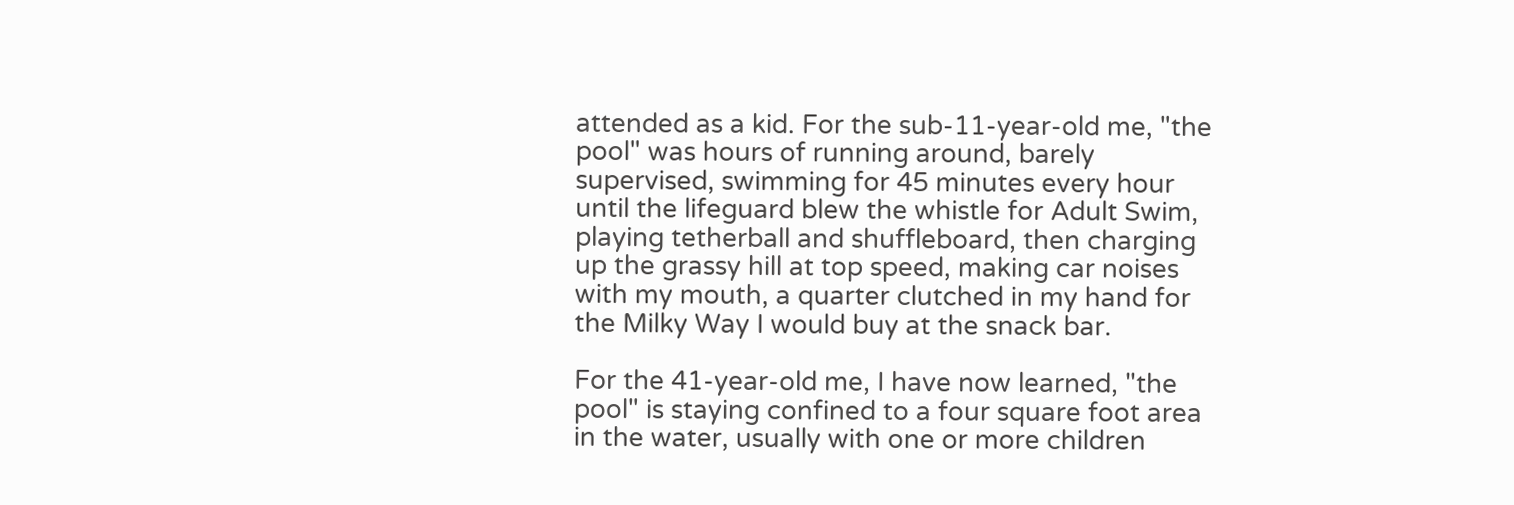attended as a kid. For the sub-11-year-old me, "the pool" was hours of running around, barely supervised, swimming for 45 minutes every hour until the lifeguard blew the whistle for Adult Swim, playing tetherball and shuffleboard, then charging up the grassy hill at top speed, making car noises with my mouth, a quarter clutched in my hand for the Milky Way I would buy at the snack bar.

For the 41-year-old me, I have now learned, "the pool" is staying confined to a four square foot area in the water, usually with one or more children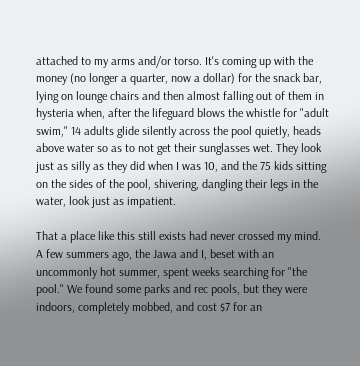attached to my arms and/or torso. It's coming up with the money (no longer a quarter, now a dollar) for the snack bar, lying on lounge chairs and then almost falling out of them in hysteria when, after the lifeguard blows the whistle for "adult swim," 14 adults glide silently across the pool quietly, heads above water so as to not get their sunglasses wet. They look just as silly as they did when I was 10, and the 75 kids sitting on the sides of the pool, shivering, dangling their legs in the water, look just as impatient.

That a place like this still exists had never crossed my mind. A few summers ago, the Jawa and I, beset with an uncommonly hot summer, spent weeks searching for "the pool." We found some parks and rec pools, but they were indoors, completely mobbed, and cost $7 for an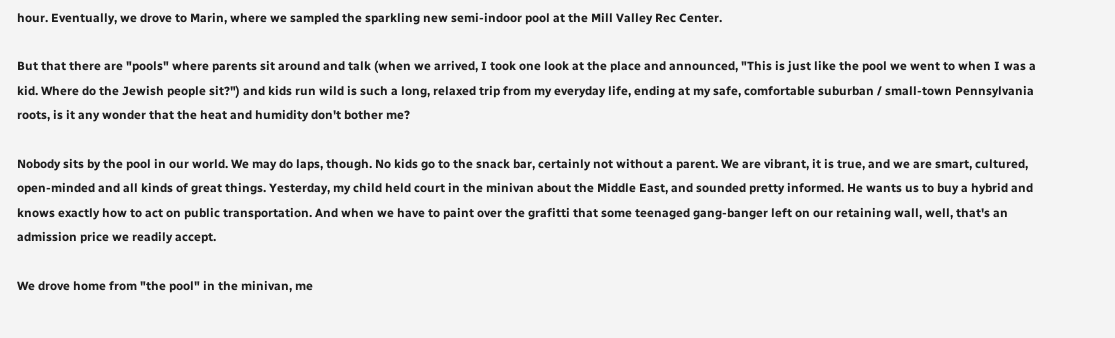hour. Eventually, we drove to Marin, where we sampled the sparkling new semi-indoor pool at the Mill Valley Rec Center.

But that there are "pools" where parents sit around and talk (when we arrived, I took one look at the place and announced, "This is just like the pool we went to when I was a kid. Where do the Jewish people sit?") and kids run wild is such a long, relaxed trip from my everyday life, ending at my safe, comfortable suburban / small-town Pennsylvania roots, is it any wonder that the heat and humidity don't bother me?

Nobody sits by the pool in our world. We may do laps, though. No kids go to the snack bar, certainly not without a parent. We are vibrant, it is true, and we are smart, cultured, open-minded and all kinds of great things. Yesterday, my child held court in the minivan about the Middle East, and sounded pretty informed. He wants us to buy a hybrid and knows exactly how to act on public transportation. And when we have to paint over the grafitti that some teenaged gang-banger left on our retaining wall, well, that's an admission price we readily accept.

We drove home from "the pool" in the minivan, me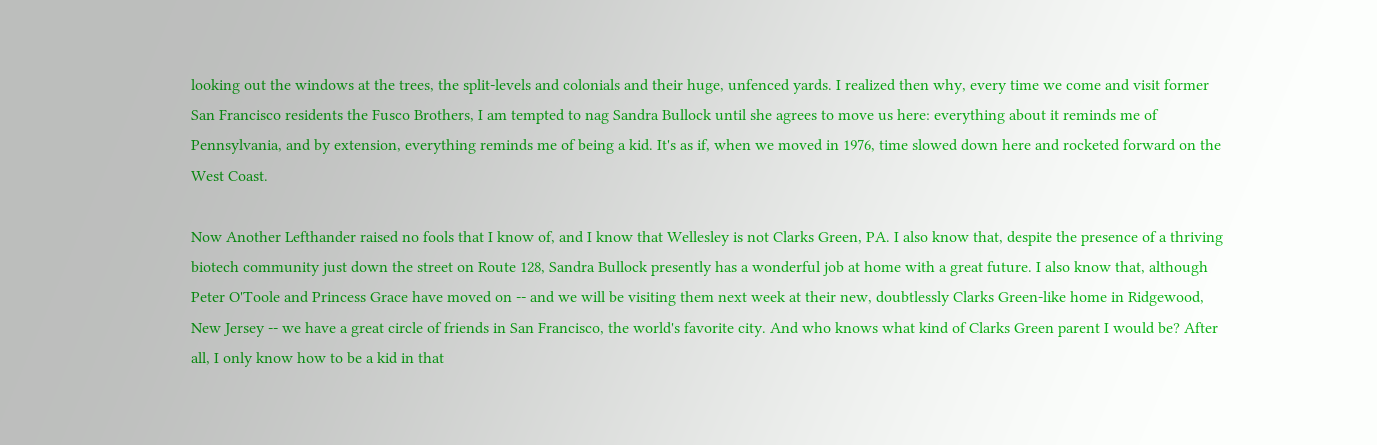looking out the windows at the trees, the split-levels and colonials and their huge, unfenced yards. I realized then why, every time we come and visit former San Francisco residents the Fusco Brothers, I am tempted to nag Sandra Bullock until she agrees to move us here: everything about it reminds me of Pennsylvania, and by extension, everything reminds me of being a kid. It's as if, when we moved in 1976, time slowed down here and rocketed forward on the West Coast.

Now Another Lefthander raised no fools that I know of, and I know that Wellesley is not Clarks Green, PA. I also know that, despite the presence of a thriving biotech community just down the street on Route 128, Sandra Bullock presently has a wonderful job at home with a great future. I also know that, although Peter O'Toole and Princess Grace have moved on -- and we will be visiting them next week at their new, doubtlessly Clarks Green-like home in Ridgewood, New Jersey -- we have a great circle of friends in San Francisco, the world's favorite city. And who knows what kind of Clarks Green parent I would be? After all, I only know how to be a kid in that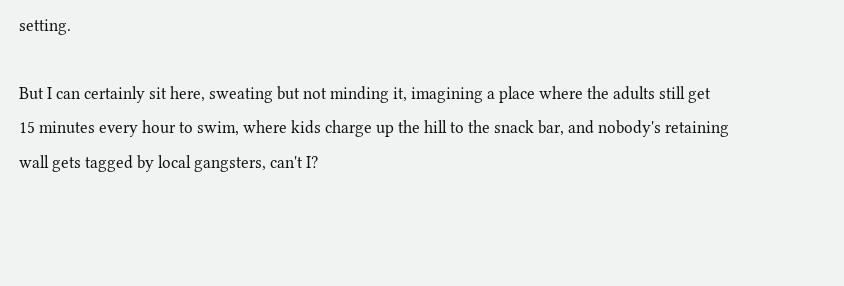setting.

But I can certainly sit here, sweating but not minding it, imagining a place where the adults still get 15 minutes every hour to swim, where kids charge up the hill to the snack bar, and nobody's retaining wall gets tagged by local gangsters, can't I?